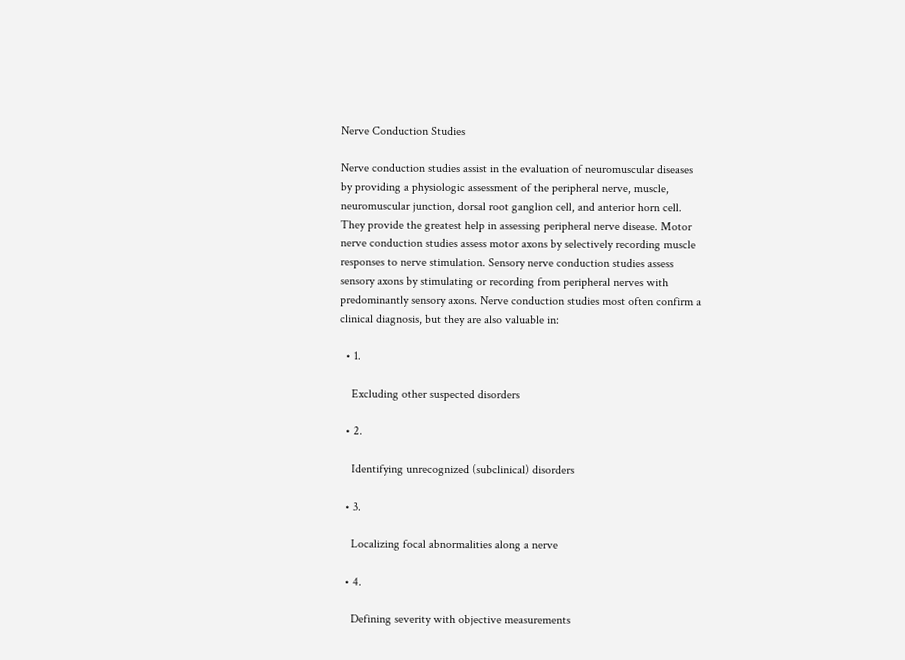Nerve Conduction Studies

Nerve conduction studies assist in the evaluation of neuromuscular diseases by providing a physiologic assessment of the peripheral nerve, muscle, neuromuscular junction, dorsal root ganglion cell, and anterior horn cell. They provide the greatest help in assessing peripheral nerve disease. Motor nerve conduction studies assess motor axons by selectively recording muscle responses to nerve stimulation. Sensory nerve conduction studies assess sensory axons by stimulating or recording from peripheral nerves with predominantly sensory axons. Nerve conduction studies most often confirm a clinical diagnosis, but they are also valuable in:

  • 1.

    Excluding other suspected disorders

  • 2.

    Identifying unrecognized (subclinical) disorders

  • 3.

    Localizing focal abnormalities along a nerve

  • 4.

    Defining severity with objective measurements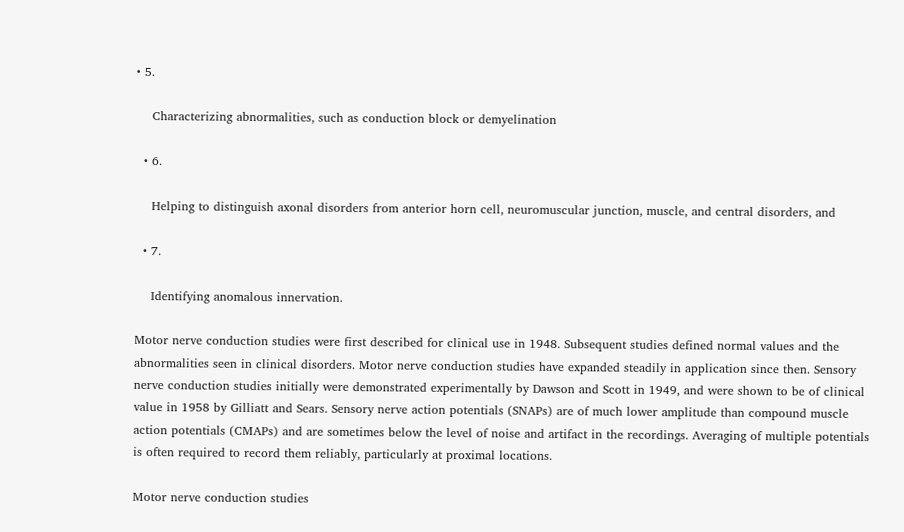• 5.

    Characterizing abnormalities, such as conduction block or demyelination

  • 6.

    Helping to distinguish axonal disorders from anterior horn cell, neuromuscular junction, muscle, and central disorders, and

  • 7.

    Identifying anomalous innervation.

Motor nerve conduction studies were first described for clinical use in 1948. Subsequent studies defined normal values and the abnormalities seen in clinical disorders. Motor nerve conduction studies have expanded steadily in application since then. Sensory nerve conduction studies initially were demonstrated experimentally by Dawson and Scott in 1949, and were shown to be of clinical value in 1958 by Gilliatt and Sears. Sensory nerve action potentials (SNAPs) are of much lower amplitude than compound muscle action potentials (CMAPs) and are sometimes below the level of noise and artifact in the recordings. Averaging of multiple potentials is often required to record them reliably, particularly at proximal locations.

Motor nerve conduction studies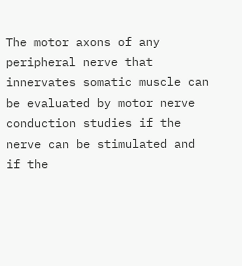The motor axons of any peripheral nerve that innervates somatic muscle can be evaluated by motor nerve conduction studies if the nerve can be stimulated and if the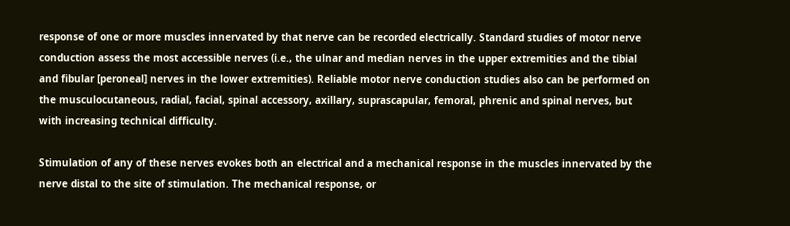response of one or more muscles innervated by that nerve can be recorded electrically. Standard studies of motor nerve conduction assess the most accessible nerves (i.e., the ulnar and median nerves in the upper extremities and the tibial and fibular [peroneal] nerves in the lower extremities). Reliable motor nerve conduction studies also can be performed on the musculocutaneous, radial, facial, spinal accessory, axillary, suprascapular, femoral, phrenic and spinal nerves, but with increasing technical difficulty.

Stimulation of any of these nerves evokes both an electrical and a mechanical response in the muscles innervated by the nerve distal to the site of stimulation. The mechanical response, or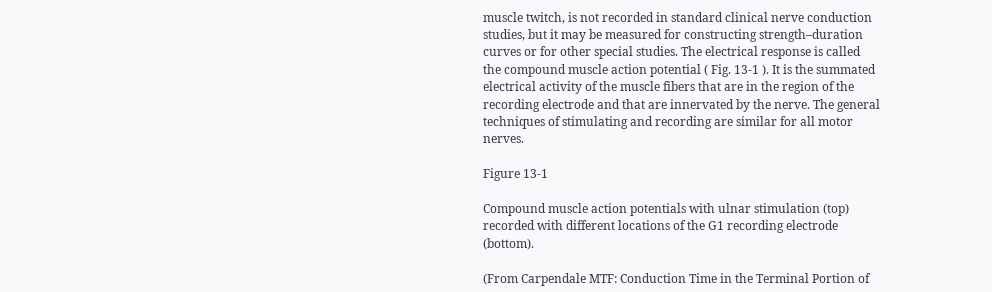muscle twitch, is not recorded in standard clinical nerve conduction studies, but it may be measured for constructing strength–duration curves or for other special studies. The electrical response is called the compound muscle action potential ( Fig. 13-1 ). It is the summated electrical activity of the muscle fibers that are in the region of the recording electrode and that are innervated by the nerve. The general techniques of stimulating and recording are similar for all motor nerves.

Figure 13-1

Compound muscle action potentials with ulnar stimulation (top) recorded with different locations of the G1 recording electrode (bottom).

(From Carpendale MTF: Conduction Time in the Terminal Portion of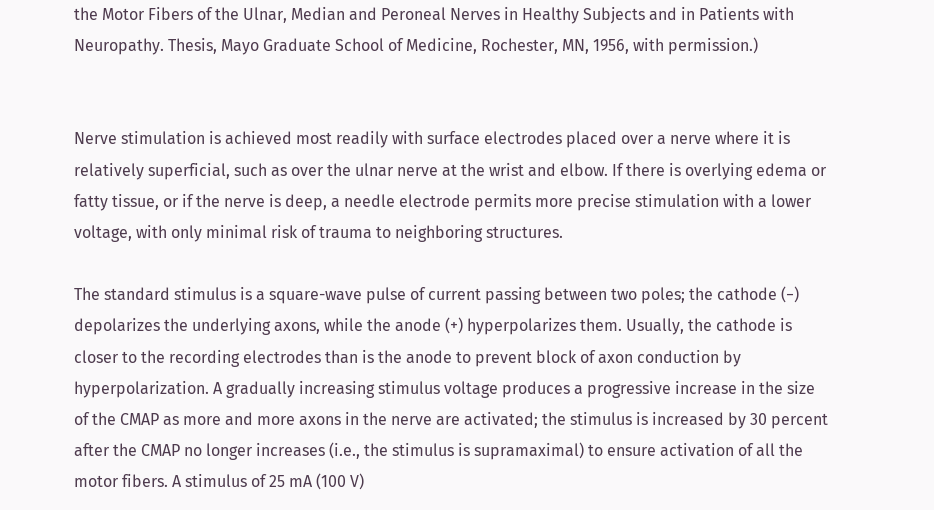the Motor Fibers of the Ulnar, Median and Peroneal Nerves in Healthy Subjects and in Patients with Neuropathy. Thesis, Mayo Graduate School of Medicine, Rochester, MN, 1956, with permission.)


Nerve stimulation is achieved most readily with surface electrodes placed over a nerve where it is relatively superficial, such as over the ulnar nerve at the wrist and elbow. If there is overlying edema or fatty tissue, or if the nerve is deep, a needle electrode permits more precise stimulation with a lower voltage, with only minimal risk of trauma to neighboring structures.

The standard stimulus is a square-wave pulse of current passing between two poles; the cathode (−) depolarizes the underlying axons, while the anode (+) hyperpolarizes them. Usually, the cathode is closer to the recording electrodes than is the anode to prevent block of axon conduction by hyperpolarization. A gradually increasing stimulus voltage produces a progressive increase in the size of the CMAP as more and more axons in the nerve are activated; the stimulus is increased by 30 percent after the CMAP no longer increases (i.e., the stimulus is supramaximal) to ensure activation of all the motor fibers. A stimulus of 25 mA (100 V)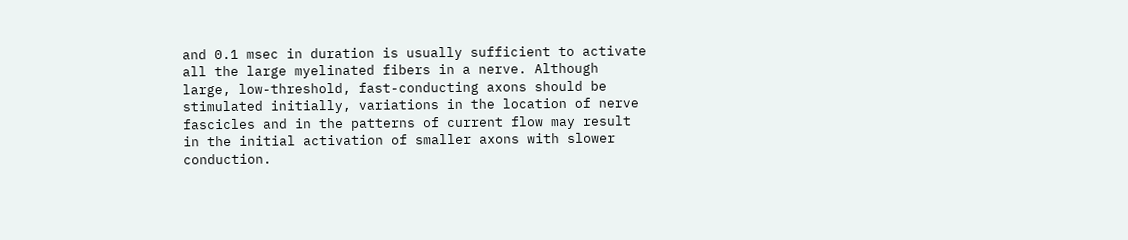and 0.1 msec in duration is usually sufficient to activate all the large myelinated fibers in a nerve. Although large, low-threshold, fast-conducting axons should be stimulated initially, variations in the location of nerve fascicles and in the patterns of current flow may result in the initial activation of smaller axons with slower conduction.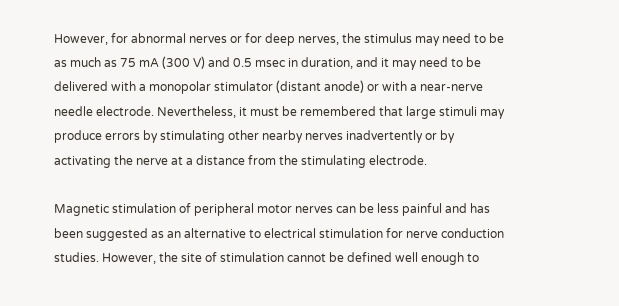However, for abnormal nerves or for deep nerves, the stimulus may need to be as much as 75 mA (300 V) and 0.5 msec in duration, and it may need to be delivered with a monopolar stimulator (distant anode) or with a near-nerve needle electrode. Nevertheless, it must be remembered that large stimuli may produce errors by stimulating other nearby nerves inadvertently or by activating the nerve at a distance from the stimulating electrode.

Magnetic stimulation of peripheral motor nerves can be less painful and has been suggested as an alternative to electrical stimulation for nerve conduction studies. However, the site of stimulation cannot be defined well enough to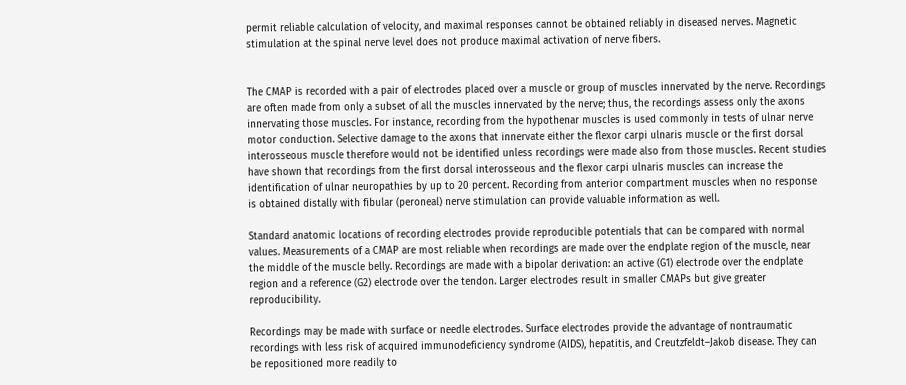permit reliable calculation of velocity, and maximal responses cannot be obtained reliably in diseased nerves. Magnetic stimulation at the spinal nerve level does not produce maximal activation of nerve fibers.


The CMAP is recorded with a pair of electrodes placed over a muscle or group of muscles innervated by the nerve. Recordings are often made from only a subset of all the muscles innervated by the nerve; thus, the recordings assess only the axons innervating those muscles. For instance, recording from the hypothenar muscles is used commonly in tests of ulnar nerve motor conduction. Selective damage to the axons that innervate either the flexor carpi ulnaris muscle or the first dorsal interosseous muscle therefore would not be identified unless recordings were made also from those muscles. Recent studies have shown that recordings from the first dorsal interosseous and the flexor carpi ulnaris muscles can increase the identification of ulnar neuropathies by up to 20 percent. Recording from anterior compartment muscles when no response is obtained distally with fibular (peroneal) nerve stimulation can provide valuable information as well.

Standard anatomic locations of recording electrodes provide reproducible potentials that can be compared with normal values. Measurements of a CMAP are most reliable when recordings are made over the endplate region of the muscle, near the middle of the muscle belly. Recordings are made with a bipolar derivation: an active (G1) electrode over the endplate region and a reference (G2) electrode over the tendon. Larger electrodes result in smaller CMAPs but give greater reproducibility.

Recordings may be made with surface or needle electrodes. Surface electrodes provide the advantage of nontraumatic recordings with less risk of acquired immunodeficiency syndrome (AIDS), hepatitis, and Creutzfeldt–Jakob disease. They can be repositioned more readily to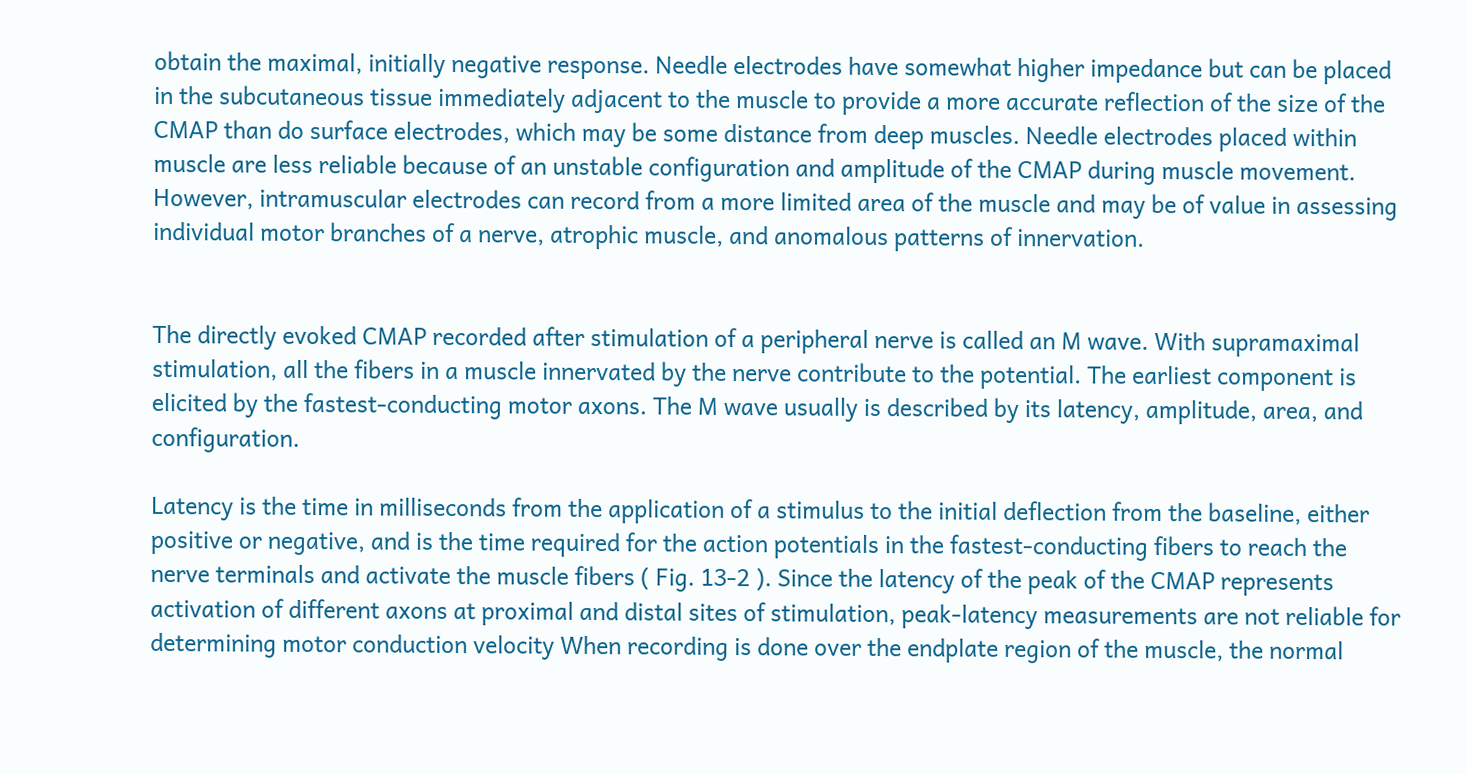obtain the maximal, initially negative response. Needle electrodes have somewhat higher impedance but can be placed in the subcutaneous tissue immediately adjacent to the muscle to provide a more accurate reflection of the size of the CMAP than do surface electrodes, which may be some distance from deep muscles. Needle electrodes placed within muscle are less reliable because of an unstable configuration and amplitude of the CMAP during muscle movement. However, intramuscular electrodes can record from a more limited area of the muscle and may be of value in assessing individual motor branches of a nerve, atrophic muscle, and anomalous patterns of innervation.


The directly evoked CMAP recorded after stimulation of a peripheral nerve is called an M wave. With supramaximal stimulation, all the fibers in a muscle innervated by the nerve contribute to the potential. The earliest component is elicited by the fastest-conducting motor axons. The M wave usually is described by its latency, amplitude, area, and configuration.

Latency is the time in milliseconds from the application of a stimulus to the initial deflection from the baseline, either positive or negative, and is the time required for the action potentials in the fastest-conducting fibers to reach the nerve terminals and activate the muscle fibers ( Fig. 13-2 ). Since the latency of the peak of the CMAP represents activation of different axons at proximal and distal sites of stimulation, peak-latency measurements are not reliable for determining motor conduction velocity When recording is done over the endplate region of the muscle, the normal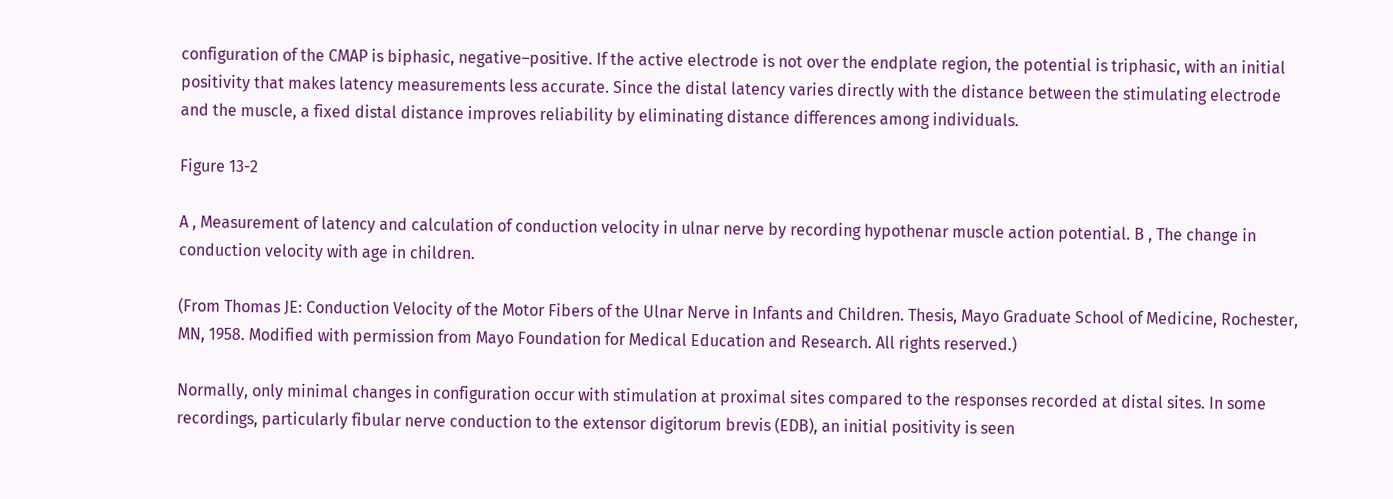configuration of the CMAP is biphasic, negative–positive. If the active electrode is not over the endplate region, the potential is triphasic, with an initial positivity that makes latency measurements less accurate. Since the distal latency varies directly with the distance between the stimulating electrode and the muscle, a fixed distal distance improves reliability by eliminating distance differences among individuals.

Figure 13-2

A , Measurement of latency and calculation of conduction velocity in ulnar nerve by recording hypothenar muscle action potential. B , The change in conduction velocity with age in children.

(From Thomas JE: Conduction Velocity of the Motor Fibers of the Ulnar Nerve in Infants and Children. Thesis, Mayo Graduate School of Medicine, Rochester, MN, 1958. Modified with permission from Mayo Foundation for Medical Education and Research. All rights reserved.)

Normally, only minimal changes in configuration occur with stimulation at proximal sites compared to the responses recorded at distal sites. In some recordings, particularly fibular nerve conduction to the extensor digitorum brevis (EDB), an initial positivity is seen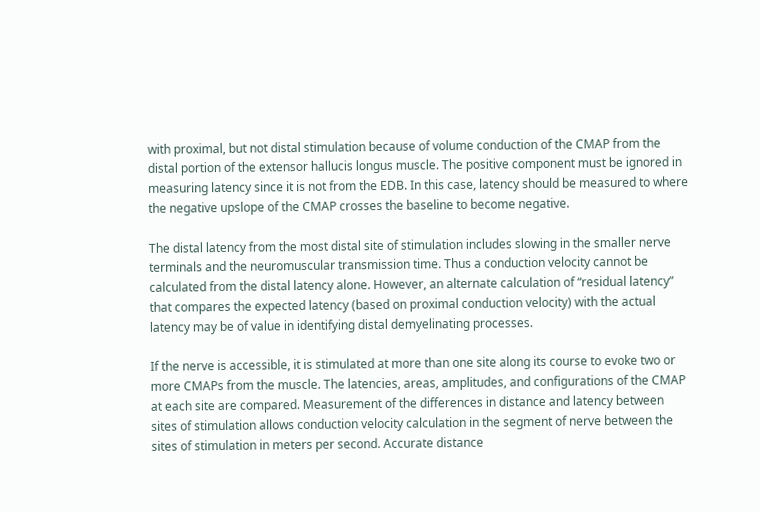with proximal, but not distal stimulation because of volume conduction of the CMAP from the distal portion of the extensor hallucis longus muscle. The positive component must be ignored in measuring latency since it is not from the EDB. In this case, latency should be measured to where the negative upslope of the CMAP crosses the baseline to become negative.

The distal latency from the most distal site of stimulation includes slowing in the smaller nerve terminals and the neuromuscular transmission time. Thus a conduction velocity cannot be calculated from the distal latency alone. However, an alternate calculation of “residual latency” that compares the expected latency (based on proximal conduction velocity) with the actual latency may be of value in identifying distal demyelinating processes.

If the nerve is accessible, it is stimulated at more than one site along its course to evoke two or more CMAPs from the muscle. The latencies, areas, amplitudes, and configurations of the CMAP at each site are compared. Measurement of the differences in distance and latency between sites of stimulation allows conduction velocity calculation in the segment of nerve between the sites of stimulation in meters per second. Accurate distance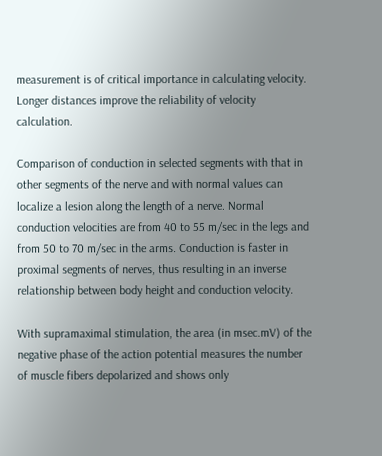measurement is of critical importance in calculating velocity. Longer distances improve the reliability of velocity calculation.

Comparison of conduction in selected segments with that in other segments of the nerve and with normal values can localize a lesion along the length of a nerve. Normal conduction velocities are from 40 to 55 m/sec in the legs and from 50 to 70 m/sec in the arms. Conduction is faster in proximal segments of nerves, thus resulting in an inverse relationship between body height and conduction velocity.

With supramaximal stimulation, the area (in msec.mV) of the negative phase of the action potential measures the number of muscle fibers depolarized and shows only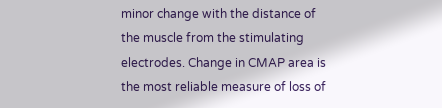minor change with the distance of the muscle from the stimulating electrodes. Change in CMAP area is the most reliable measure of loss of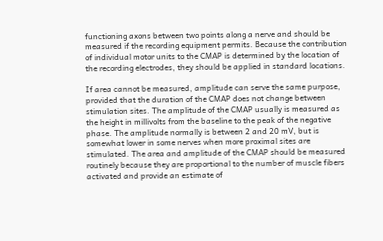functioning axons between two points along a nerve and should be measured if the recording equipment permits. Because the contribution of individual motor units to the CMAP is determined by the location of the recording electrodes, they should be applied in standard locations.

If area cannot be measured, amplitude can serve the same purpose, provided that the duration of the CMAP does not change between stimulation sites. The amplitude of the CMAP usually is measured as the height in millivolts from the baseline to the peak of the negative phase. The amplitude normally is between 2 and 20 mV, but is somewhat lower in some nerves when more proximal sites are stimulated. The area and amplitude of the CMAP should be measured routinely because they are proportional to the number of muscle fibers activated and provide an estimate of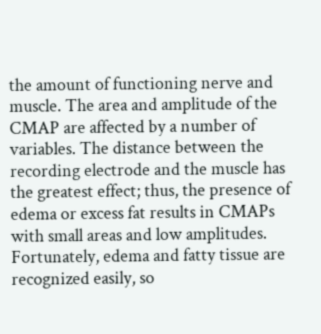the amount of functioning nerve and muscle. The area and amplitude of the CMAP are affected by a number of variables. The distance between the recording electrode and the muscle has the greatest effect; thus, the presence of edema or excess fat results in CMAPs with small areas and low amplitudes. Fortunately, edema and fatty tissue are recognized easily, so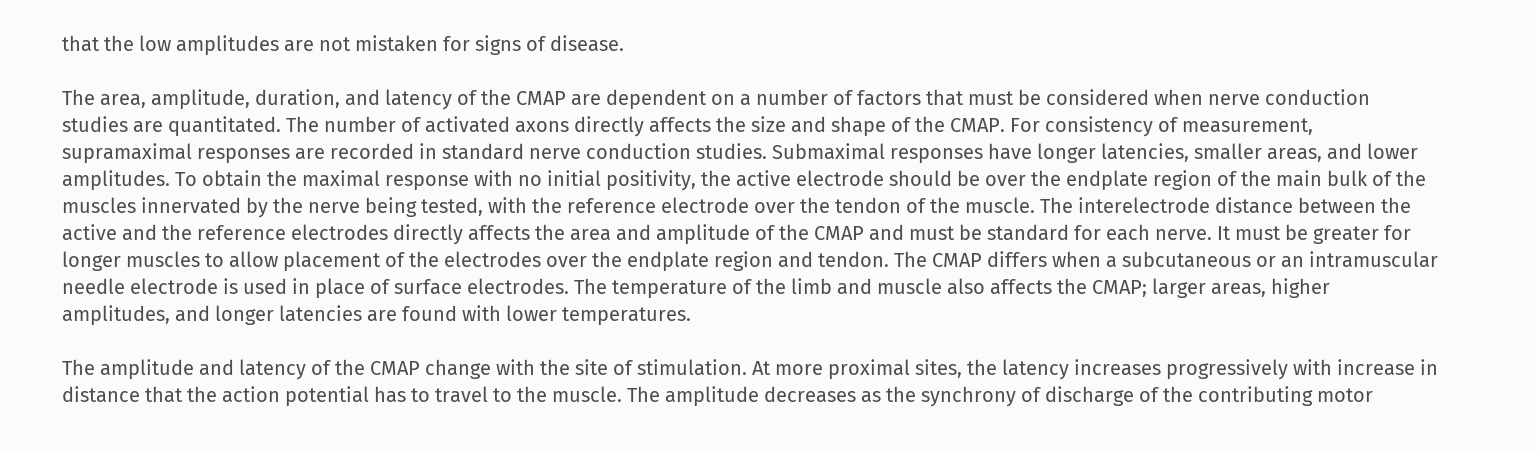that the low amplitudes are not mistaken for signs of disease.

The area, amplitude, duration, and latency of the CMAP are dependent on a number of factors that must be considered when nerve conduction studies are quantitated. The number of activated axons directly affects the size and shape of the CMAP. For consistency of measurement, supramaximal responses are recorded in standard nerve conduction studies. Submaximal responses have longer latencies, smaller areas, and lower amplitudes. To obtain the maximal response with no initial positivity, the active electrode should be over the endplate region of the main bulk of the muscles innervated by the nerve being tested, with the reference electrode over the tendon of the muscle. The interelectrode distance between the active and the reference electrodes directly affects the area and amplitude of the CMAP and must be standard for each nerve. It must be greater for longer muscles to allow placement of the electrodes over the endplate region and tendon. The CMAP differs when a subcutaneous or an intramuscular needle electrode is used in place of surface electrodes. The temperature of the limb and muscle also affects the CMAP; larger areas, higher amplitudes, and longer latencies are found with lower temperatures.

The amplitude and latency of the CMAP change with the site of stimulation. At more proximal sites, the latency increases progressively with increase in distance that the action potential has to travel to the muscle. The amplitude decreases as the synchrony of discharge of the contributing motor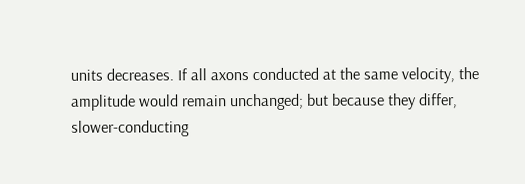units decreases. If all axons conducted at the same velocity, the amplitude would remain unchanged; but because they differ, slower-conducting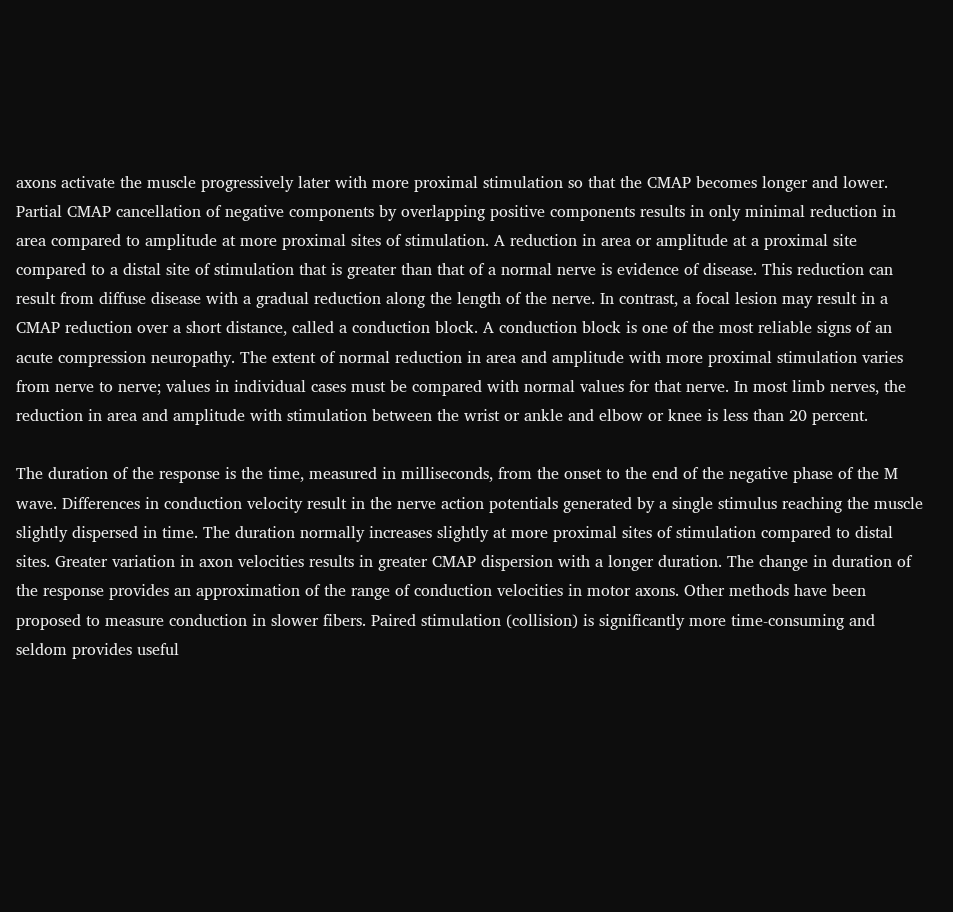axons activate the muscle progressively later with more proximal stimulation so that the CMAP becomes longer and lower. Partial CMAP cancellation of negative components by overlapping positive components results in only minimal reduction in area compared to amplitude at more proximal sites of stimulation. A reduction in area or amplitude at a proximal site compared to a distal site of stimulation that is greater than that of a normal nerve is evidence of disease. This reduction can result from diffuse disease with a gradual reduction along the length of the nerve. In contrast, a focal lesion may result in a CMAP reduction over a short distance, called a conduction block. A conduction block is one of the most reliable signs of an acute compression neuropathy. The extent of normal reduction in area and amplitude with more proximal stimulation varies from nerve to nerve; values in individual cases must be compared with normal values for that nerve. In most limb nerves, the reduction in area and amplitude with stimulation between the wrist or ankle and elbow or knee is less than 20 percent.

The duration of the response is the time, measured in milliseconds, from the onset to the end of the negative phase of the M wave. Differences in conduction velocity result in the nerve action potentials generated by a single stimulus reaching the muscle slightly dispersed in time. The duration normally increases slightly at more proximal sites of stimulation compared to distal sites. Greater variation in axon velocities results in greater CMAP dispersion with a longer duration. The change in duration of the response provides an approximation of the range of conduction velocities in motor axons. Other methods have been proposed to measure conduction in slower fibers. Paired stimulation (collision) is significantly more time-consuming and seldom provides useful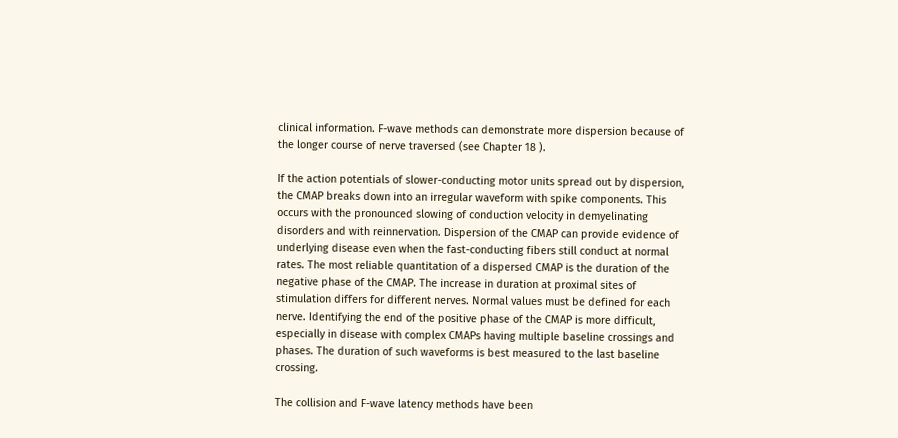clinical information. F-wave methods can demonstrate more dispersion because of the longer course of nerve traversed (see Chapter 18 ).

If the action potentials of slower-conducting motor units spread out by dispersion, the CMAP breaks down into an irregular waveform with spike components. This occurs with the pronounced slowing of conduction velocity in demyelinating disorders and with reinnervation. Dispersion of the CMAP can provide evidence of underlying disease even when the fast-conducting fibers still conduct at normal rates. The most reliable quantitation of a dispersed CMAP is the duration of the negative phase of the CMAP. The increase in duration at proximal sites of stimulation differs for different nerves. Normal values must be defined for each nerve. Identifying the end of the positive phase of the CMAP is more difficult, especially in disease with complex CMAPs having multiple baseline crossings and phases. The duration of such waveforms is best measured to the last baseline crossing.

The collision and F-wave latency methods have been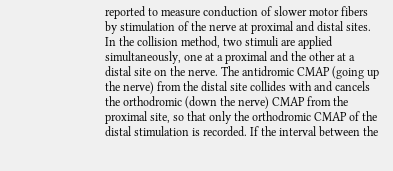reported to measure conduction of slower motor fibers by stimulation of the nerve at proximal and distal sites. In the collision method, two stimuli are applied simultaneously, one at a proximal and the other at a distal site on the nerve. The antidromic CMAP (going up the nerve) from the distal site collides with and cancels the orthodromic (down the nerve) CMAP from the proximal site, so that only the orthodromic CMAP of the distal stimulation is recorded. If the interval between the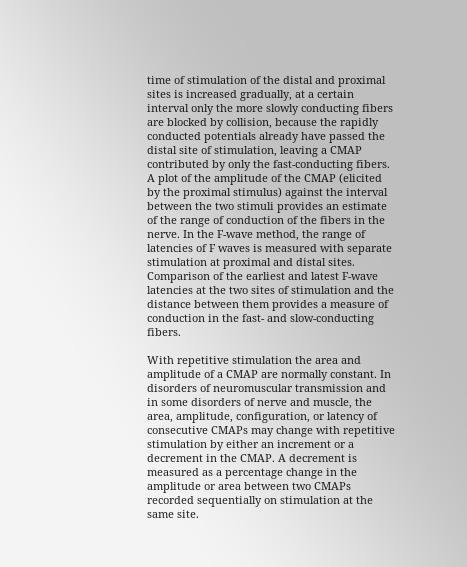time of stimulation of the distal and proximal sites is increased gradually, at a certain interval only the more slowly conducting fibers are blocked by collision, because the rapidly conducted potentials already have passed the distal site of stimulation, leaving a CMAP contributed by only the fast-conducting fibers. A plot of the amplitude of the CMAP (elicited by the proximal stimulus) against the interval between the two stimuli provides an estimate of the range of conduction of the fibers in the nerve. In the F-wave method, the range of latencies of F waves is measured with separate stimulation at proximal and distal sites. Comparison of the earliest and latest F-wave latencies at the two sites of stimulation and the distance between them provides a measure of conduction in the fast- and slow-conducting fibers.

With repetitive stimulation the area and amplitude of a CMAP are normally constant. In disorders of neuromuscular transmission and in some disorders of nerve and muscle, the area, amplitude, configuration, or latency of consecutive CMAPs may change with repetitive stimulation by either an increment or a decrement in the CMAP. A decrement is measured as a percentage change in the amplitude or area between two CMAPs recorded sequentially on stimulation at the same site.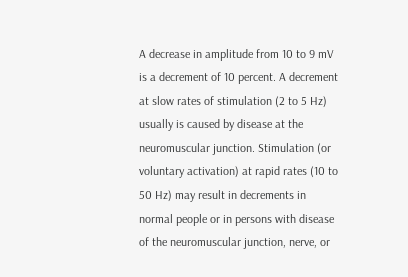A decrease in amplitude from 10 to 9 mV is a decrement of 10 percent. A decrement at slow rates of stimulation (2 to 5 Hz) usually is caused by disease at the neuromuscular junction. Stimulation (or voluntary activation) at rapid rates (10 to 50 Hz) may result in decrements in normal people or in persons with disease of the neuromuscular junction, nerve, or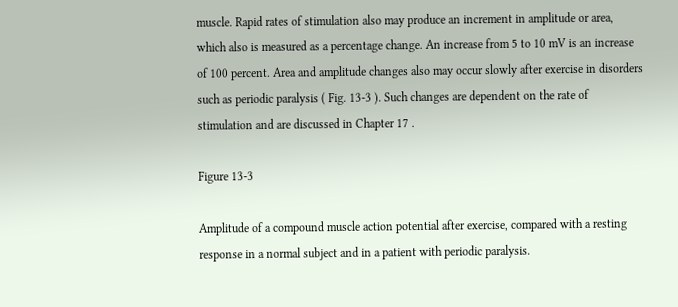muscle. Rapid rates of stimulation also may produce an increment in amplitude or area, which also is measured as a percentage change. An increase from 5 to 10 mV is an increase of 100 percent. Area and amplitude changes also may occur slowly after exercise in disorders such as periodic paralysis ( Fig. 13-3 ). Such changes are dependent on the rate of stimulation and are discussed in Chapter 17 .

Figure 13-3

Amplitude of a compound muscle action potential after exercise, compared with a resting response in a normal subject and in a patient with periodic paralysis.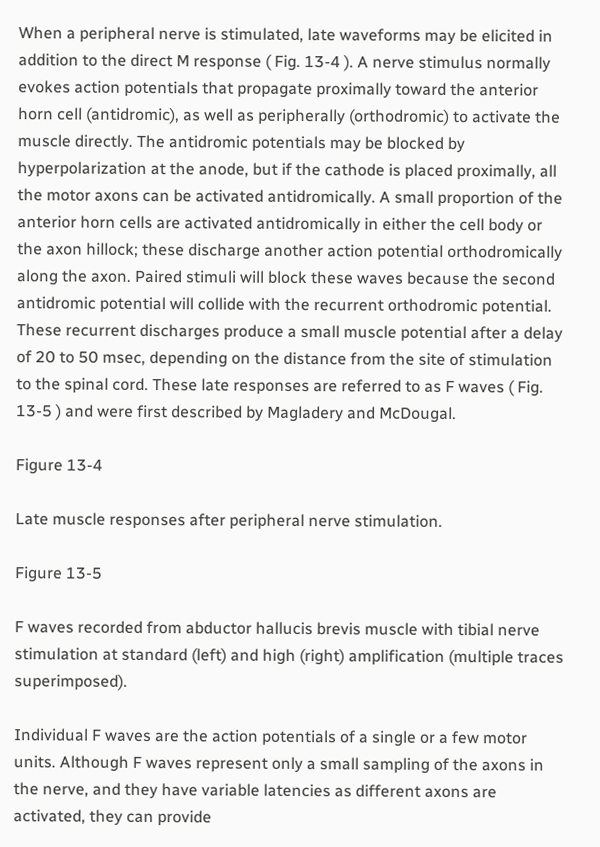When a peripheral nerve is stimulated, late waveforms may be elicited in addition to the direct M response ( Fig. 13-4 ). A nerve stimulus normally evokes action potentials that propagate proximally toward the anterior horn cell (antidromic), as well as peripherally (orthodromic) to activate the muscle directly. The antidromic potentials may be blocked by hyperpolarization at the anode, but if the cathode is placed proximally, all the motor axons can be activated antidromically. A small proportion of the anterior horn cells are activated antidromically in either the cell body or the axon hillock; these discharge another action potential orthodromically along the axon. Paired stimuli will block these waves because the second antidromic potential will collide with the recurrent orthodromic potential. These recurrent discharges produce a small muscle potential after a delay of 20 to 50 msec, depending on the distance from the site of stimulation to the spinal cord. These late responses are referred to as F waves ( Fig. 13-5 ) and were first described by Magladery and McDougal.

Figure 13-4

Late muscle responses after peripheral nerve stimulation.

Figure 13-5

F waves recorded from abductor hallucis brevis muscle with tibial nerve stimulation at standard (left) and high (right) amplification (multiple traces superimposed).

Individual F waves are the action potentials of a single or a few motor units. Although F waves represent only a small sampling of the axons in the nerve, and they have variable latencies as different axons are activated, they can provide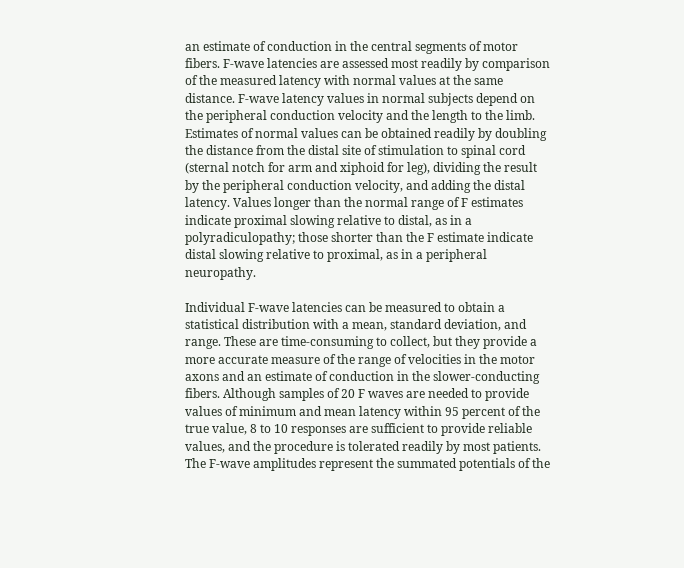an estimate of conduction in the central segments of motor fibers. F-wave latencies are assessed most readily by comparison of the measured latency with normal values at the same distance. F-wave latency values in normal subjects depend on the peripheral conduction velocity and the length to the limb. Estimates of normal values can be obtained readily by doubling the distance from the distal site of stimulation to spinal cord (sternal notch for arm and xiphoid for leg), dividing the result by the peripheral conduction velocity, and adding the distal latency. Values longer than the normal range of F estimates indicate proximal slowing relative to distal, as in a polyradiculopathy; those shorter than the F estimate indicate distal slowing relative to proximal, as in a peripheral neuropathy.

Individual F-wave latencies can be measured to obtain a statistical distribution with a mean, standard deviation, and range. These are time-consuming to collect, but they provide a more accurate measure of the range of velocities in the motor axons and an estimate of conduction in the slower-conducting fibers. Although samples of 20 F waves are needed to provide values of minimum and mean latency within 95 percent of the true value, 8 to 10 responses are sufficient to provide reliable values, and the procedure is tolerated readily by most patients. The F-wave amplitudes represent the summated potentials of the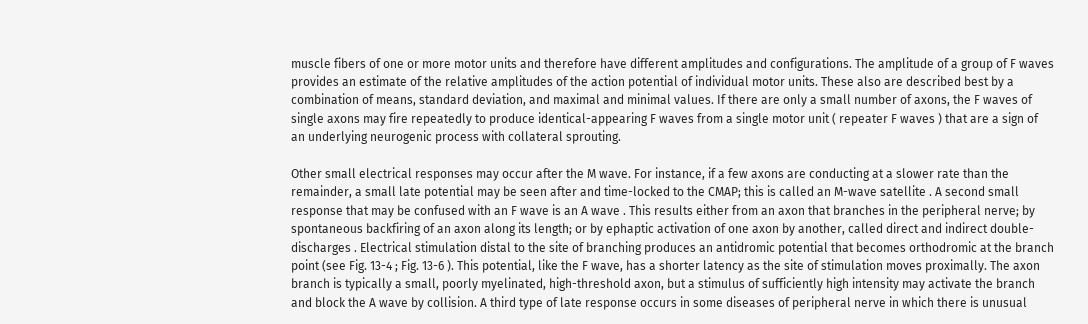muscle fibers of one or more motor units and therefore have different amplitudes and configurations. The amplitude of a group of F waves provides an estimate of the relative amplitudes of the action potential of individual motor units. These also are described best by a combination of means, standard deviation, and maximal and minimal values. If there are only a small number of axons, the F waves of single axons may fire repeatedly to produce identical-appearing F waves from a single motor unit ( repeater F waves ) that are a sign of an underlying neurogenic process with collateral sprouting.

Other small electrical responses may occur after the M wave. For instance, if a few axons are conducting at a slower rate than the remainder, a small late potential may be seen after and time-locked to the CMAP; this is called an M-wave satellite . A second small response that may be confused with an F wave is an A wave . This results either from an axon that branches in the peripheral nerve; by spontaneous backfiring of an axon along its length; or by ephaptic activation of one axon by another, called direct and indirect double-discharges . Electrical stimulation distal to the site of branching produces an antidromic potential that becomes orthodromic at the branch point (see Fig. 13-4 ; Fig. 13-6 ). This potential, like the F wave, has a shorter latency as the site of stimulation moves proximally. The axon branch is typically a small, poorly myelinated, high-threshold axon, but a stimulus of sufficiently high intensity may activate the branch and block the A wave by collision. A third type of late response occurs in some diseases of peripheral nerve in which there is unusual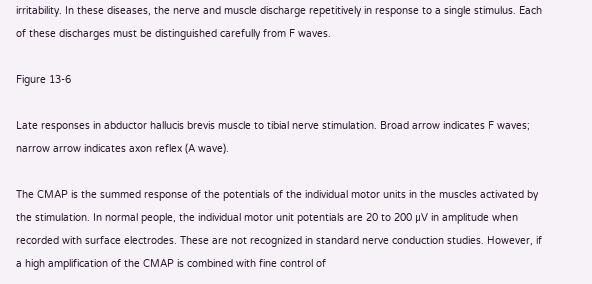irritability. In these diseases, the nerve and muscle discharge repetitively in response to a single stimulus. Each of these discharges must be distinguished carefully from F waves.

Figure 13-6

Late responses in abductor hallucis brevis muscle to tibial nerve stimulation. Broad arrow indicates F waves; narrow arrow indicates axon reflex (A wave).

The CMAP is the summed response of the potentials of the individual motor units in the muscles activated by the stimulation. In normal people, the individual motor unit potentials are 20 to 200 μV in amplitude when recorded with surface electrodes. These are not recognized in standard nerve conduction studies. However, if a high amplification of the CMAP is combined with fine control of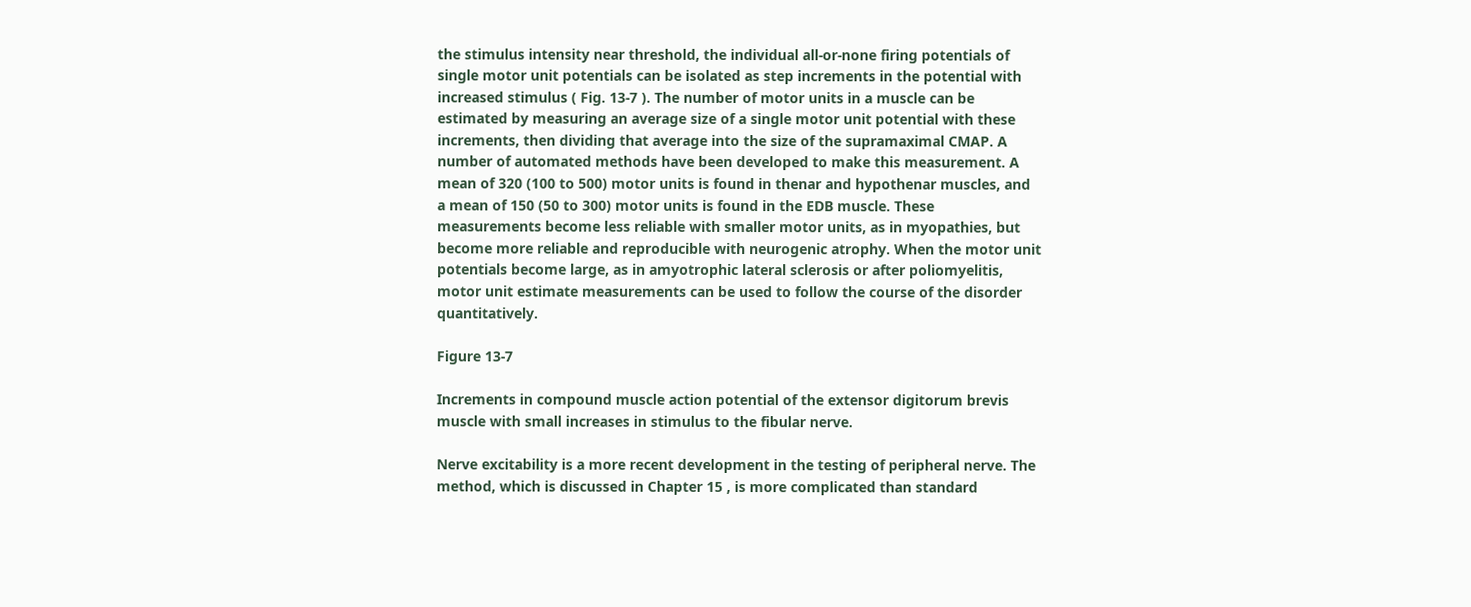the stimulus intensity near threshold, the individual all-or-none firing potentials of single motor unit potentials can be isolated as step increments in the potential with increased stimulus ( Fig. 13-7 ). The number of motor units in a muscle can be estimated by measuring an average size of a single motor unit potential with these increments, then dividing that average into the size of the supramaximal CMAP. A number of automated methods have been developed to make this measurement. A mean of 320 (100 to 500) motor units is found in thenar and hypothenar muscles, and a mean of 150 (50 to 300) motor units is found in the EDB muscle. These measurements become less reliable with smaller motor units, as in myopathies, but become more reliable and reproducible with neurogenic atrophy. When the motor unit potentials become large, as in amyotrophic lateral sclerosis or after poliomyelitis, motor unit estimate measurements can be used to follow the course of the disorder quantitatively.

Figure 13-7

Increments in compound muscle action potential of the extensor digitorum brevis muscle with small increases in stimulus to the fibular nerve.

Nerve excitability is a more recent development in the testing of peripheral nerve. The method, which is discussed in Chapter 15 , is more complicated than standard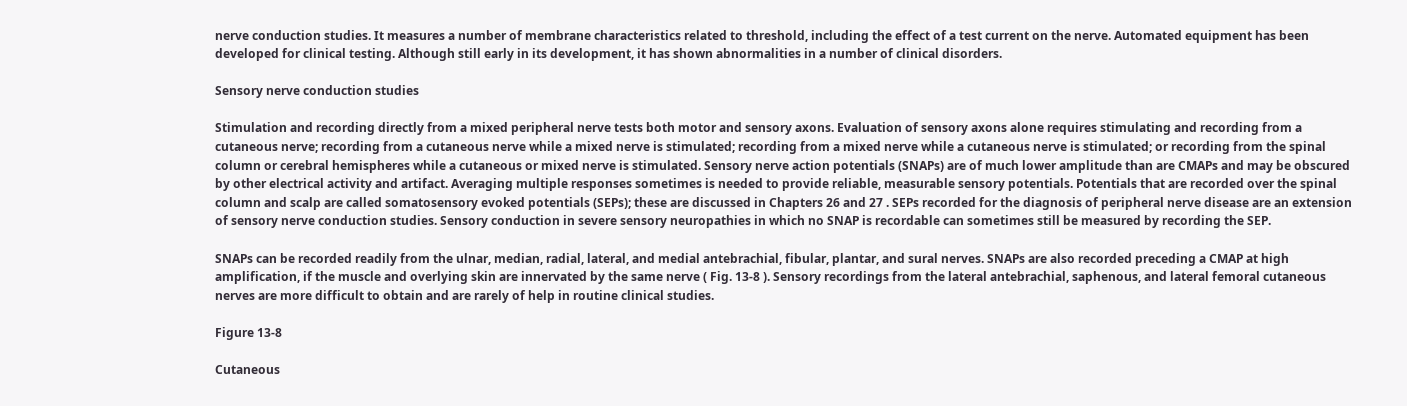nerve conduction studies. It measures a number of membrane characteristics related to threshold, including the effect of a test current on the nerve. Automated equipment has been developed for clinical testing. Although still early in its development, it has shown abnormalities in a number of clinical disorders.

Sensory nerve conduction studies

Stimulation and recording directly from a mixed peripheral nerve tests both motor and sensory axons. Evaluation of sensory axons alone requires stimulating and recording from a cutaneous nerve; recording from a cutaneous nerve while a mixed nerve is stimulated; recording from a mixed nerve while a cutaneous nerve is stimulated; or recording from the spinal column or cerebral hemispheres while a cutaneous or mixed nerve is stimulated. Sensory nerve action potentials (SNAPs) are of much lower amplitude than are CMAPs and may be obscured by other electrical activity and artifact. Averaging multiple responses sometimes is needed to provide reliable, measurable sensory potentials. Potentials that are recorded over the spinal column and scalp are called somatosensory evoked potentials (SEPs); these are discussed in Chapters 26 and 27 . SEPs recorded for the diagnosis of peripheral nerve disease are an extension of sensory nerve conduction studies. Sensory conduction in severe sensory neuropathies in which no SNAP is recordable can sometimes still be measured by recording the SEP.

SNAPs can be recorded readily from the ulnar, median, radial, lateral, and medial antebrachial, fibular, plantar, and sural nerves. SNAPs are also recorded preceding a CMAP at high amplification, if the muscle and overlying skin are innervated by the same nerve ( Fig. 13-8 ). Sensory recordings from the lateral antebrachial, saphenous, and lateral femoral cutaneous nerves are more difficult to obtain and are rarely of help in routine clinical studies.

Figure 13-8

Cutaneous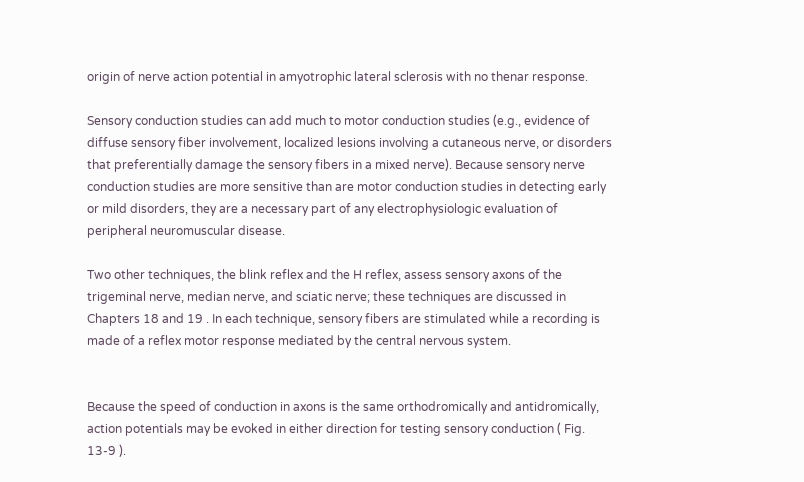origin of nerve action potential in amyotrophic lateral sclerosis with no thenar response.

Sensory conduction studies can add much to motor conduction studies (e.g., evidence of diffuse sensory fiber involvement, localized lesions involving a cutaneous nerve, or disorders that preferentially damage the sensory fibers in a mixed nerve). Because sensory nerve conduction studies are more sensitive than are motor conduction studies in detecting early or mild disorders, they are a necessary part of any electrophysiologic evaluation of peripheral neuromuscular disease.

Two other techniques, the blink reflex and the H reflex, assess sensory axons of the trigeminal nerve, median nerve, and sciatic nerve; these techniques are discussed in Chapters 18 and 19 . In each technique, sensory fibers are stimulated while a recording is made of a reflex motor response mediated by the central nervous system.


Because the speed of conduction in axons is the same orthodromically and antidromically, action potentials may be evoked in either direction for testing sensory conduction ( Fig. 13-9 ).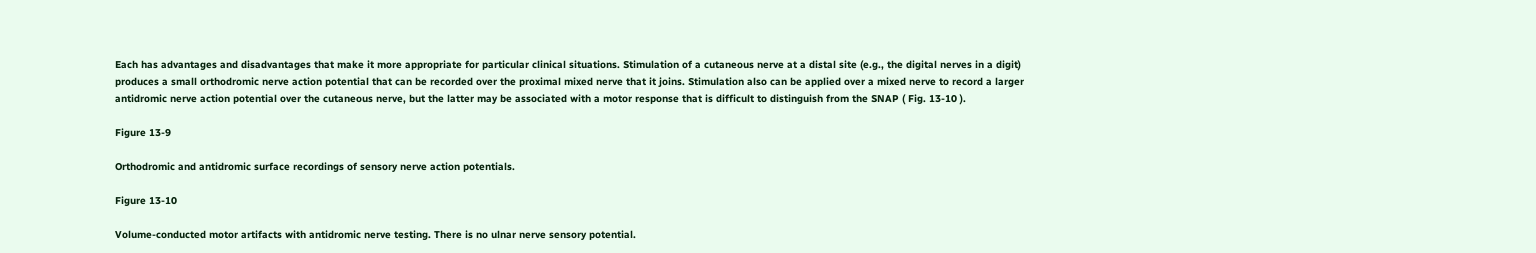Each has advantages and disadvantages that make it more appropriate for particular clinical situations. Stimulation of a cutaneous nerve at a distal site (e.g., the digital nerves in a digit) produces a small orthodromic nerve action potential that can be recorded over the proximal mixed nerve that it joins. Stimulation also can be applied over a mixed nerve to record a larger antidromic nerve action potential over the cutaneous nerve, but the latter may be associated with a motor response that is difficult to distinguish from the SNAP ( Fig. 13-10 ).

Figure 13-9

Orthodromic and antidromic surface recordings of sensory nerve action potentials.

Figure 13-10

Volume-conducted motor artifacts with antidromic nerve testing. There is no ulnar nerve sensory potential.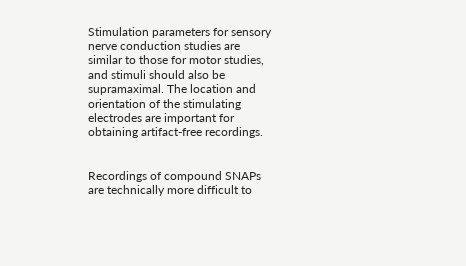Stimulation parameters for sensory nerve conduction studies are similar to those for motor studies, and stimuli should also be supramaximal. The location and orientation of the stimulating electrodes are important for obtaining artifact-free recordings.


Recordings of compound SNAPs are technically more difficult to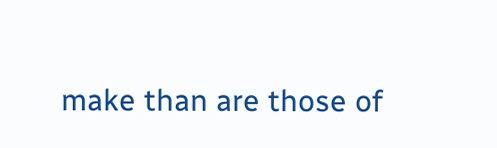make than are those of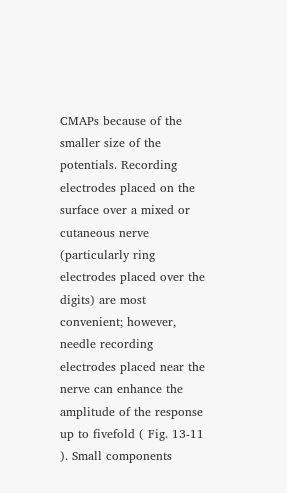CMAPs because of the smaller size of the potentials. Recording electrodes placed on the surface over a mixed or cutaneous nerve (particularly ring electrodes placed over the digits) are most convenient; however, needle recording electrodes placed near the nerve can enhance the amplitude of the response up to fivefold ( Fig. 13-11 ). Small components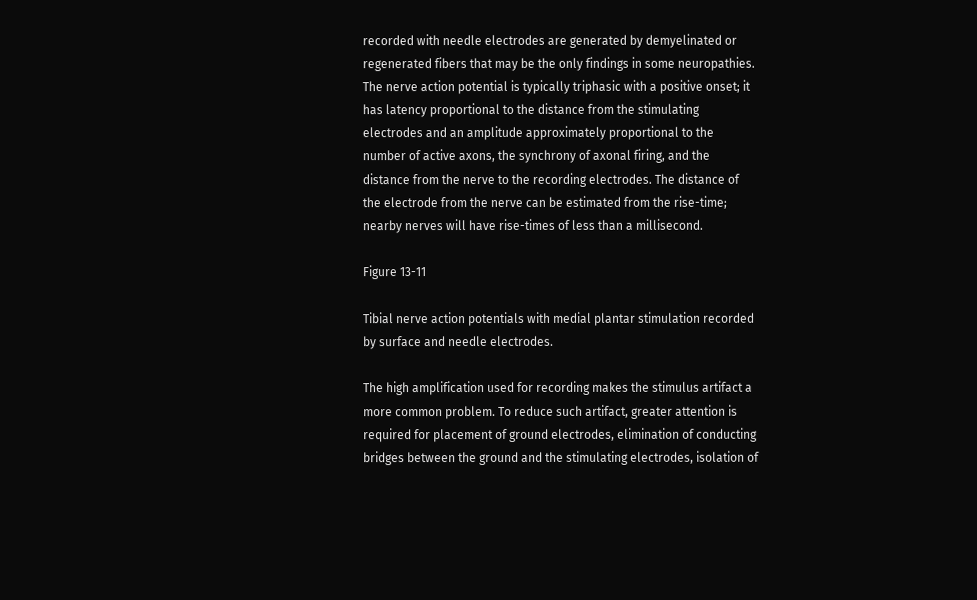recorded with needle electrodes are generated by demyelinated or regenerated fibers that may be the only findings in some neuropathies. The nerve action potential is typically triphasic with a positive onset; it has latency proportional to the distance from the stimulating electrodes and an amplitude approximately proportional to the number of active axons, the synchrony of axonal firing, and the distance from the nerve to the recording electrodes. The distance of the electrode from the nerve can be estimated from the rise-time; nearby nerves will have rise-times of less than a millisecond.

Figure 13-11

Tibial nerve action potentials with medial plantar stimulation recorded by surface and needle electrodes.

The high amplification used for recording makes the stimulus artifact a more common problem. To reduce such artifact, greater attention is required for placement of ground electrodes, elimination of conducting bridges between the ground and the stimulating electrodes, isolation of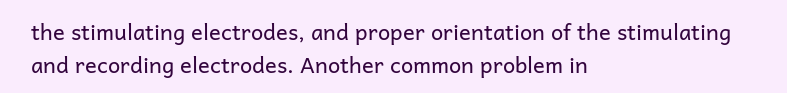the stimulating electrodes, and proper orientation of the stimulating and recording electrodes. Another common problem in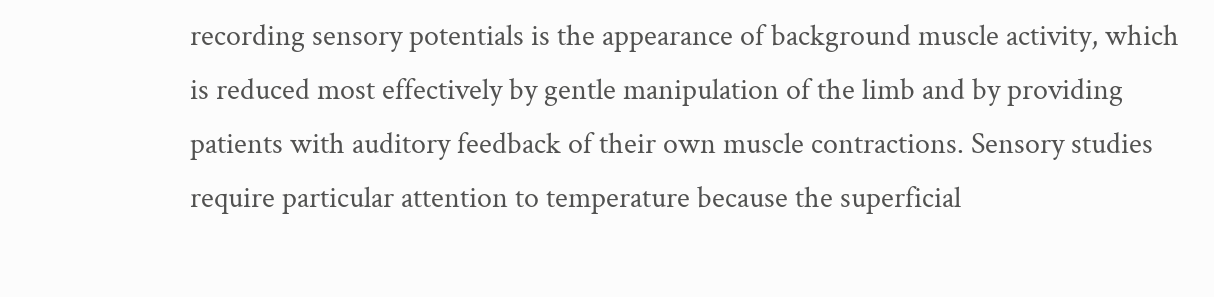recording sensory potentials is the appearance of background muscle activity, which is reduced most effectively by gentle manipulation of the limb and by providing patients with auditory feedback of their own muscle contractions. Sensory studies require particular attention to temperature because the superficial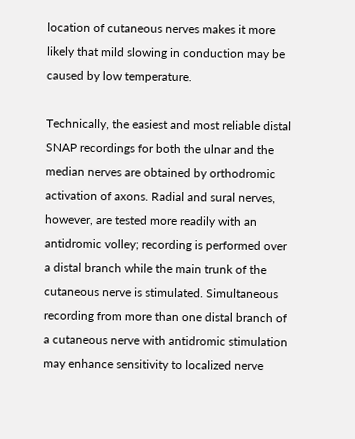location of cutaneous nerves makes it more likely that mild slowing in conduction may be caused by low temperature.

Technically, the easiest and most reliable distal SNAP recordings for both the ulnar and the median nerves are obtained by orthodromic activation of axons. Radial and sural nerves, however, are tested more readily with an antidromic volley; recording is performed over a distal branch while the main trunk of the cutaneous nerve is stimulated. Simultaneous recording from more than one distal branch of a cutaneous nerve with antidromic stimulation may enhance sensitivity to localized nerve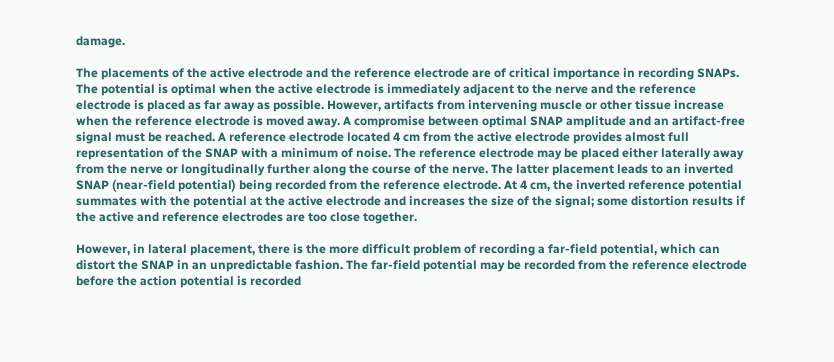damage.

The placements of the active electrode and the reference electrode are of critical importance in recording SNAPs. The potential is optimal when the active electrode is immediately adjacent to the nerve and the reference electrode is placed as far away as possible. However, artifacts from intervening muscle or other tissue increase when the reference electrode is moved away. A compromise between optimal SNAP amplitude and an artifact-free signal must be reached. A reference electrode located 4 cm from the active electrode provides almost full representation of the SNAP with a minimum of noise. The reference electrode may be placed either laterally away from the nerve or longitudinally further along the course of the nerve. The latter placement leads to an inverted SNAP (near-field potential) being recorded from the reference electrode. At 4 cm, the inverted reference potential summates with the potential at the active electrode and increases the size of the signal; some distortion results if the active and reference electrodes are too close together.

However, in lateral placement, there is the more difficult problem of recording a far-field potential, which can distort the SNAP in an unpredictable fashion. The far-field potential may be recorded from the reference electrode before the action potential is recorded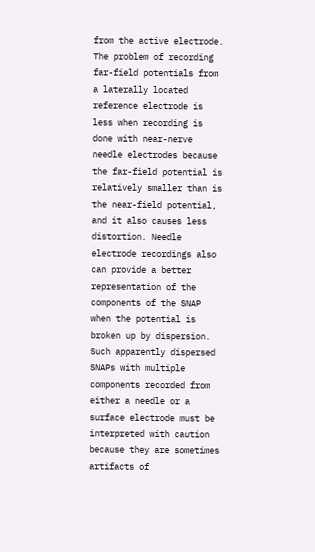from the active electrode. The problem of recording far-field potentials from a laterally located reference electrode is less when recording is done with near-nerve needle electrodes because the far-field potential is relatively smaller than is the near-field potential, and it also causes less distortion. Needle electrode recordings also can provide a better representation of the components of the SNAP when the potential is broken up by dispersion. Such apparently dispersed SNAPs with multiple components recorded from either a needle or a surface electrode must be interpreted with caution because they are sometimes artifacts of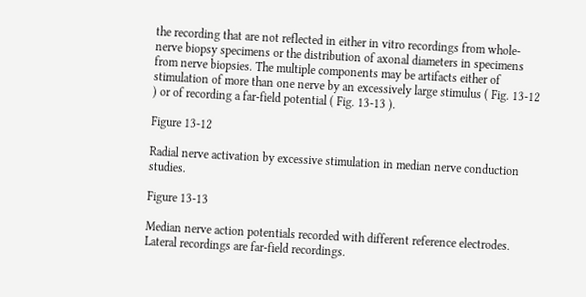the recording that are not reflected in either in vitro recordings from whole-nerve biopsy specimens or the distribution of axonal diameters in specimens from nerve biopsies. The multiple components may be artifacts either of stimulation of more than one nerve by an excessively large stimulus ( Fig. 13-12 ) or of recording a far-field potential ( Fig. 13-13 ).

Figure 13-12

Radial nerve activation by excessive stimulation in median nerve conduction studies.

Figure 13-13

Median nerve action potentials recorded with different reference electrodes. Lateral recordings are far-field recordings.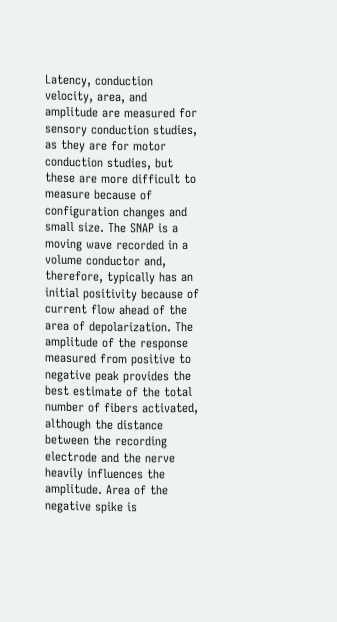Latency, conduction velocity, area, and amplitude are measured for sensory conduction studies, as they are for motor conduction studies, but these are more difficult to measure because of configuration changes and small size. The SNAP is a moving wave recorded in a volume conductor and, therefore, typically has an initial positivity because of current flow ahead of the area of depolarization. The amplitude of the response measured from positive to negative peak provides the best estimate of the total number of fibers activated, although the distance between the recording electrode and the nerve heavily influences the amplitude. Area of the negative spike is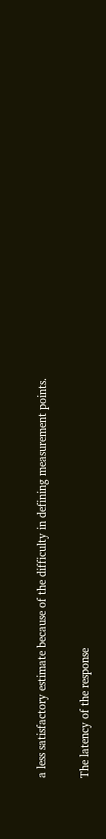a less satisfactory estimate because of the difficulty in defining measurement points.

The latency of the response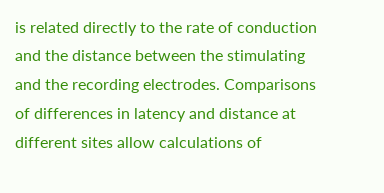is related directly to the rate of conduction and the distance between the stimulating and the recording electrodes. Comparisons of differences in latency and distance at different sites allow calculations of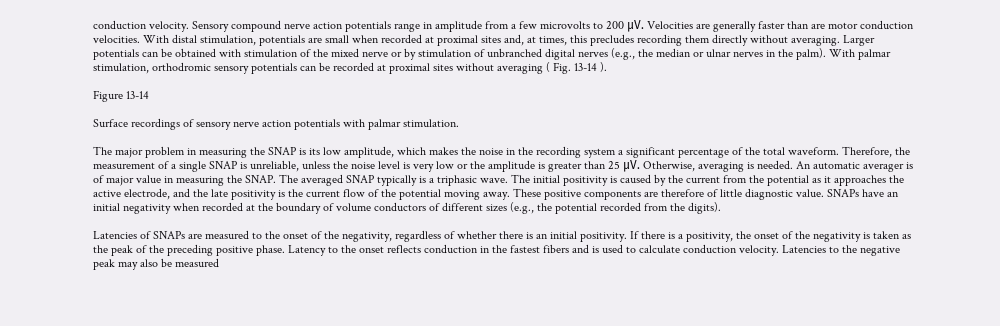conduction velocity. Sensory compound nerve action potentials range in amplitude from a few microvolts to 200 μV. Velocities are generally faster than are motor conduction velocities. With distal stimulation, potentials are small when recorded at proximal sites and, at times, this precludes recording them directly without averaging. Larger potentials can be obtained with stimulation of the mixed nerve or by stimulation of unbranched digital nerves (e.g., the median or ulnar nerves in the palm). With palmar stimulation, orthodromic sensory potentials can be recorded at proximal sites without averaging ( Fig. 13-14 ).

Figure 13-14

Surface recordings of sensory nerve action potentials with palmar stimulation.

The major problem in measuring the SNAP is its low amplitude, which makes the noise in the recording system a significant percentage of the total waveform. Therefore, the measurement of a single SNAP is unreliable, unless the noise level is very low or the amplitude is greater than 25 μV. Otherwise, averaging is needed. An automatic averager is of major value in measuring the SNAP. The averaged SNAP typically is a triphasic wave. The initial positivity is caused by the current from the potential as it approaches the active electrode, and the late positivity is the current flow of the potential moving away. These positive components are therefore of little diagnostic value. SNAPs have an initial negativity when recorded at the boundary of volume conductors of different sizes (e.g., the potential recorded from the digits).

Latencies of SNAPs are measured to the onset of the negativity, regardless of whether there is an initial positivity. If there is a positivity, the onset of the negativity is taken as the peak of the preceding positive phase. Latency to the onset reflects conduction in the fastest fibers and is used to calculate conduction velocity. Latencies to the negative peak may also be measured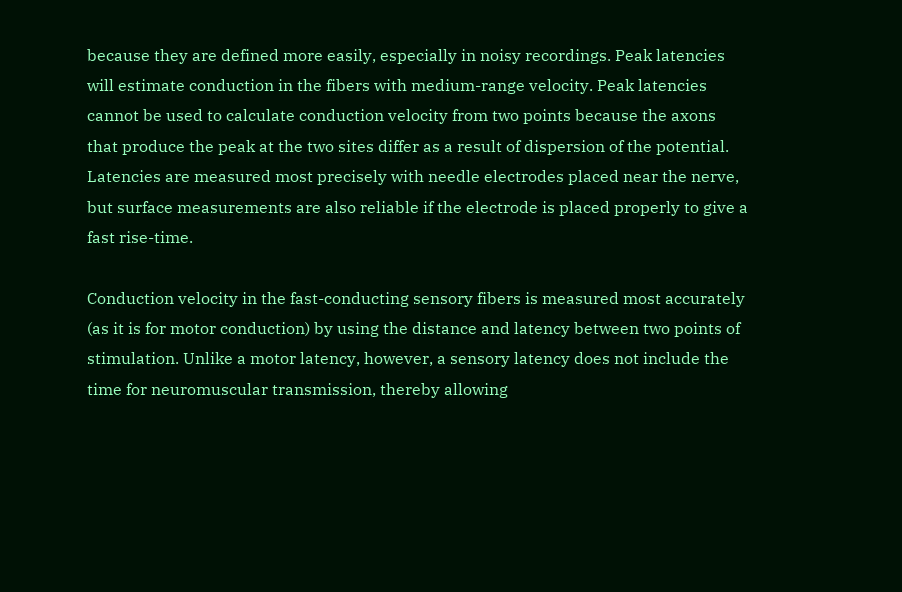because they are defined more easily, especially in noisy recordings. Peak latencies will estimate conduction in the fibers with medium-range velocity. Peak latencies cannot be used to calculate conduction velocity from two points because the axons that produce the peak at the two sites differ as a result of dispersion of the potential. Latencies are measured most precisely with needle electrodes placed near the nerve, but surface measurements are also reliable if the electrode is placed properly to give a fast rise-time.

Conduction velocity in the fast-conducting sensory fibers is measured most accurately (as it is for motor conduction) by using the distance and latency between two points of stimulation. Unlike a motor latency, however, a sensory latency does not include the time for neuromuscular transmission, thereby allowing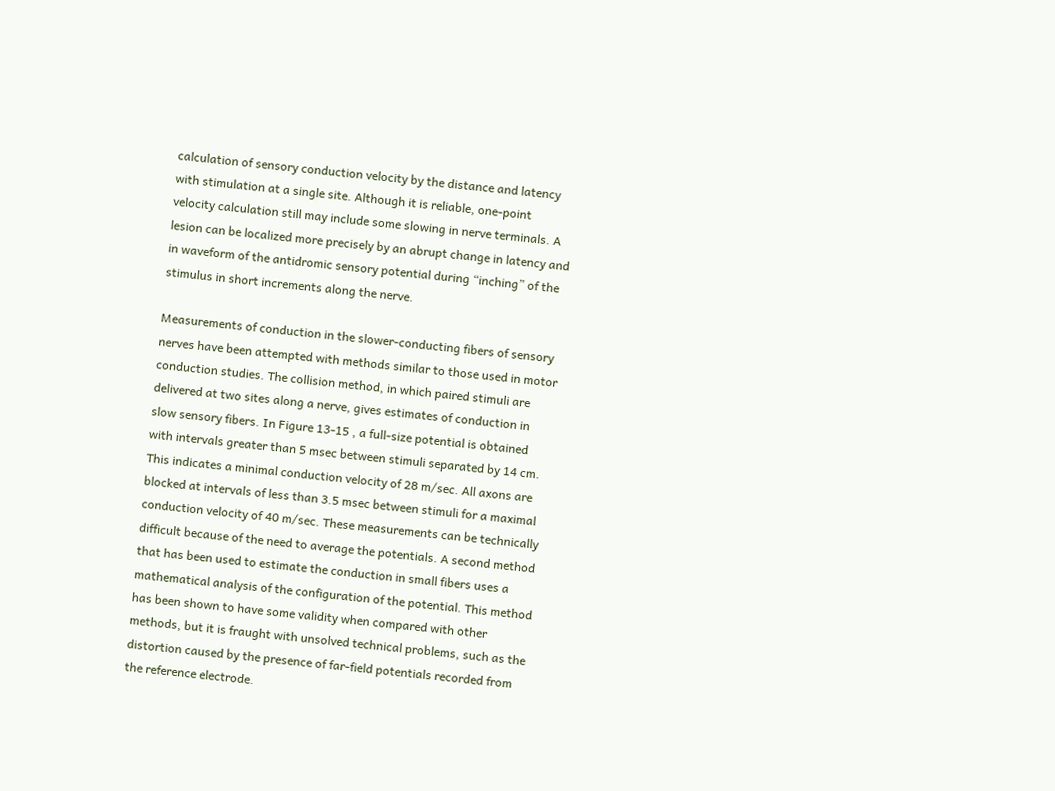calculation of sensory conduction velocity by the distance and latency with stimulation at a single site. Although it is reliable, one-point velocity calculation still may include some slowing in nerve terminals. A lesion can be localized more precisely by an abrupt change in latency and in waveform of the antidromic sensory potential during “inching” of the stimulus in short increments along the nerve.

Measurements of conduction in the slower-conducting fibers of sensory nerves have been attempted with methods similar to those used in motor conduction studies. The collision method, in which paired stimuli are delivered at two sites along a nerve, gives estimates of conduction in slow sensory fibers. In Figure 13-15 , a full-size potential is obtained with intervals greater than 5 msec between stimuli separated by 14 cm. This indicates a minimal conduction velocity of 28 m/sec. All axons are blocked at intervals of less than 3.5 msec between stimuli for a maximal conduction velocity of 40 m/sec. These measurements can be technically difficult because of the need to average the potentials. A second method that has been used to estimate the conduction in small fibers uses a mathematical analysis of the configuration of the potential. This method has been shown to have some validity when compared with other methods, but it is fraught with unsolved technical problems, such as the distortion caused by the presence of far-field potentials recorded from the reference electrode.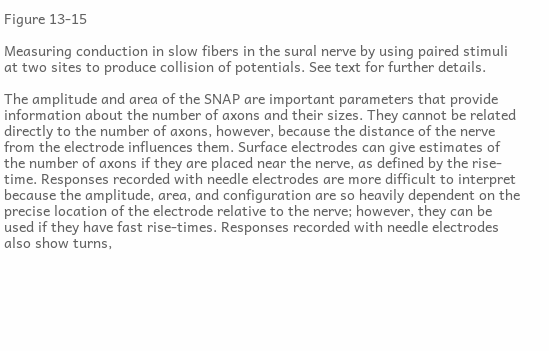Figure 13-15

Measuring conduction in slow fibers in the sural nerve by using paired stimuli at two sites to produce collision of potentials. See text for further details.

The amplitude and area of the SNAP are important parameters that provide information about the number of axons and their sizes. They cannot be related directly to the number of axons, however, because the distance of the nerve from the electrode influences them. Surface electrodes can give estimates of the number of axons if they are placed near the nerve, as defined by the rise-time. Responses recorded with needle electrodes are more difficult to interpret because the amplitude, area, and configuration are so heavily dependent on the precise location of the electrode relative to the nerve; however, they can be used if they have fast rise-times. Responses recorded with needle electrodes also show turns,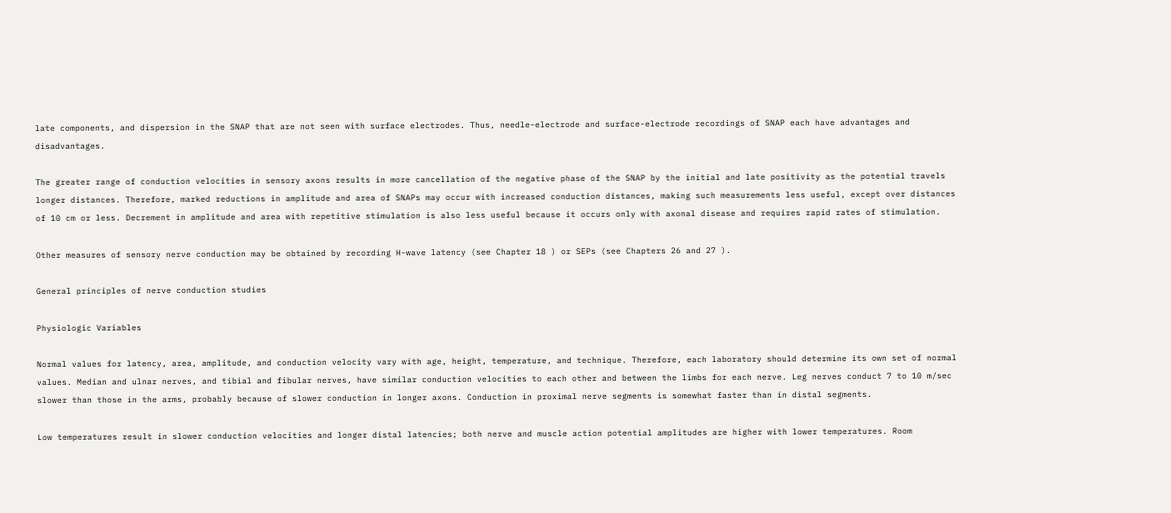late components, and dispersion in the SNAP that are not seen with surface electrodes. Thus, needle-electrode and surface-electrode recordings of SNAP each have advantages and disadvantages.

The greater range of conduction velocities in sensory axons results in more cancellation of the negative phase of the SNAP by the initial and late positivity as the potential travels longer distances. Therefore, marked reductions in amplitude and area of SNAPs may occur with increased conduction distances, making such measurements less useful, except over distances of 10 cm or less. Decrement in amplitude and area with repetitive stimulation is also less useful because it occurs only with axonal disease and requires rapid rates of stimulation.

Other measures of sensory nerve conduction may be obtained by recording H-wave latency (see Chapter 18 ) or SEPs (see Chapters 26 and 27 ).

General principles of nerve conduction studies

Physiologic Variables

Normal values for latency, area, amplitude, and conduction velocity vary with age, height, temperature, and technique. Therefore, each laboratory should determine its own set of normal values. Median and ulnar nerves, and tibial and fibular nerves, have similar conduction velocities to each other and between the limbs for each nerve. Leg nerves conduct 7 to 10 m/sec slower than those in the arms, probably because of slower conduction in longer axons. Conduction in proximal nerve segments is somewhat faster than in distal segments.

Low temperatures result in slower conduction velocities and longer distal latencies; both nerve and muscle action potential amplitudes are higher with lower temperatures. Room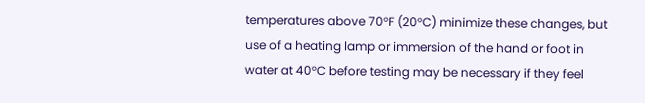temperatures above 70°F (20°C) minimize these changes, but use of a heating lamp or immersion of the hand or foot in water at 40°C before testing may be necessary if they feel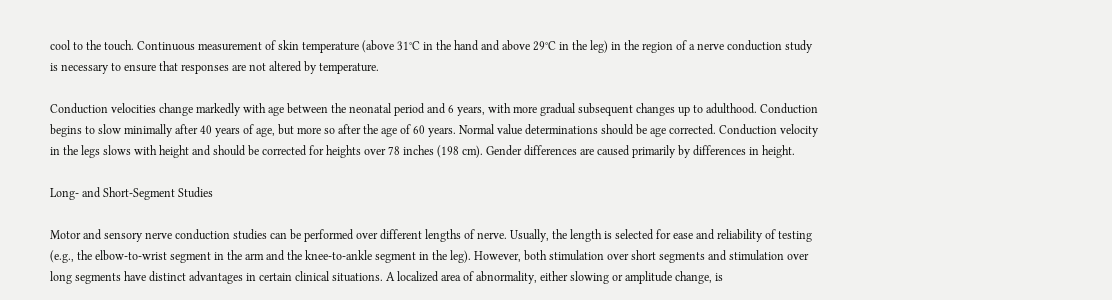cool to the touch. Continuous measurement of skin temperature (above 31°C in the hand and above 29°C in the leg) in the region of a nerve conduction study is necessary to ensure that responses are not altered by temperature.

Conduction velocities change markedly with age between the neonatal period and 6 years, with more gradual subsequent changes up to adulthood. Conduction begins to slow minimally after 40 years of age, but more so after the age of 60 years. Normal value determinations should be age corrected. Conduction velocity in the legs slows with height and should be corrected for heights over 78 inches (198 cm). Gender differences are caused primarily by differences in height.

Long- and Short-Segment Studies

Motor and sensory nerve conduction studies can be performed over different lengths of nerve. Usually, the length is selected for ease and reliability of testing (e.g., the elbow-to-wrist segment in the arm and the knee-to-ankle segment in the leg). However, both stimulation over short segments and stimulation over long segments have distinct advantages in certain clinical situations. A localized area of abnormality, either slowing or amplitude change, is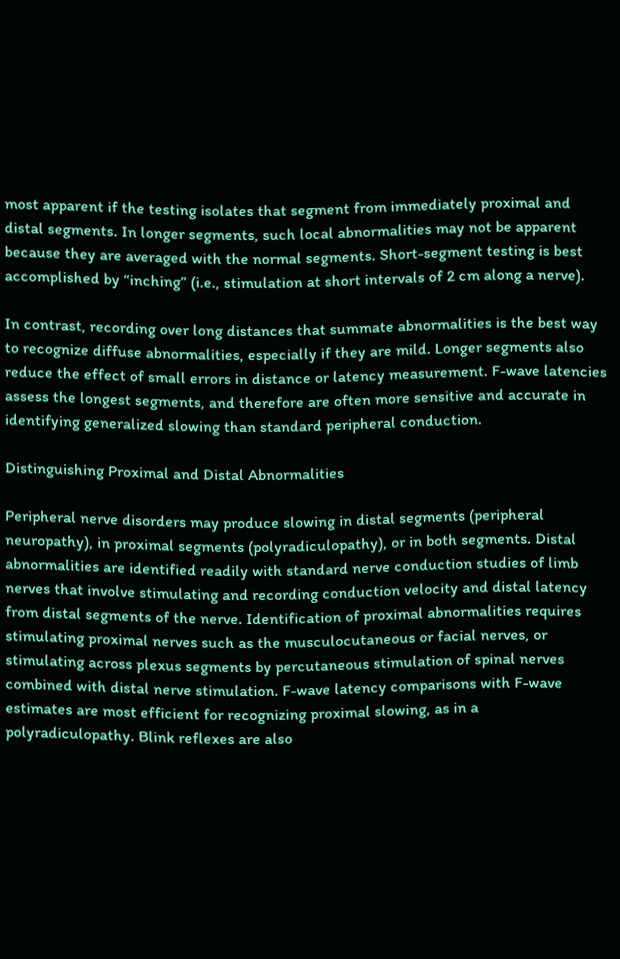most apparent if the testing isolates that segment from immediately proximal and distal segments. In longer segments, such local abnormalities may not be apparent because they are averaged with the normal segments. Short-segment testing is best accomplished by “inching” (i.e., stimulation at short intervals of 2 cm along a nerve).

In contrast, recording over long distances that summate abnormalities is the best way to recognize diffuse abnormalities, especially if they are mild. Longer segments also reduce the effect of small errors in distance or latency measurement. F-wave latencies assess the longest segments, and therefore are often more sensitive and accurate in identifying generalized slowing than standard peripheral conduction.

Distinguishing Proximal and Distal Abnormalities

Peripheral nerve disorders may produce slowing in distal segments (peripheral neuropathy), in proximal segments (polyradiculopathy), or in both segments. Distal abnormalities are identified readily with standard nerve conduction studies of limb nerves that involve stimulating and recording conduction velocity and distal latency from distal segments of the nerve. Identification of proximal abnormalities requires stimulating proximal nerves such as the musculocutaneous or facial nerves, or stimulating across plexus segments by percutaneous stimulation of spinal nerves combined with distal nerve stimulation. F-wave latency comparisons with F-wave estimates are most efficient for recognizing proximal slowing, as in a polyradiculopathy. Blink reflexes are also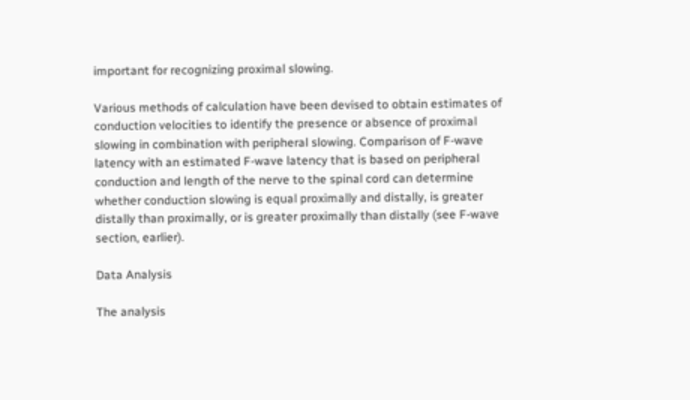important for recognizing proximal slowing.

Various methods of calculation have been devised to obtain estimates of conduction velocities to identify the presence or absence of proximal slowing in combination with peripheral slowing. Comparison of F-wave latency with an estimated F-wave latency that is based on peripheral conduction and length of the nerve to the spinal cord can determine whether conduction slowing is equal proximally and distally, is greater distally than proximally, or is greater proximally than distally (see F-wave section, earlier).

Data Analysis

The analysis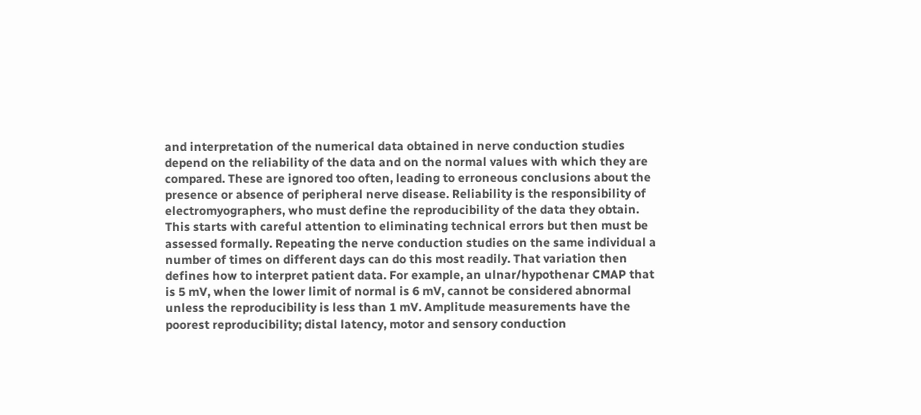and interpretation of the numerical data obtained in nerve conduction studies depend on the reliability of the data and on the normal values with which they are compared. These are ignored too often, leading to erroneous conclusions about the presence or absence of peripheral nerve disease. Reliability is the responsibility of electromyographers, who must define the reproducibility of the data they obtain. This starts with careful attention to eliminating technical errors but then must be assessed formally. Repeating the nerve conduction studies on the same individual a number of times on different days can do this most readily. That variation then defines how to interpret patient data. For example, an ulnar/hypothenar CMAP that is 5 mV, when the lower limit of normal is 6 mV, cannot be considered abnormal unless the reproducibility is less than 1 mV. Amplitude measurements have the poorest reproducibility; distal latency, motor and sensory conduction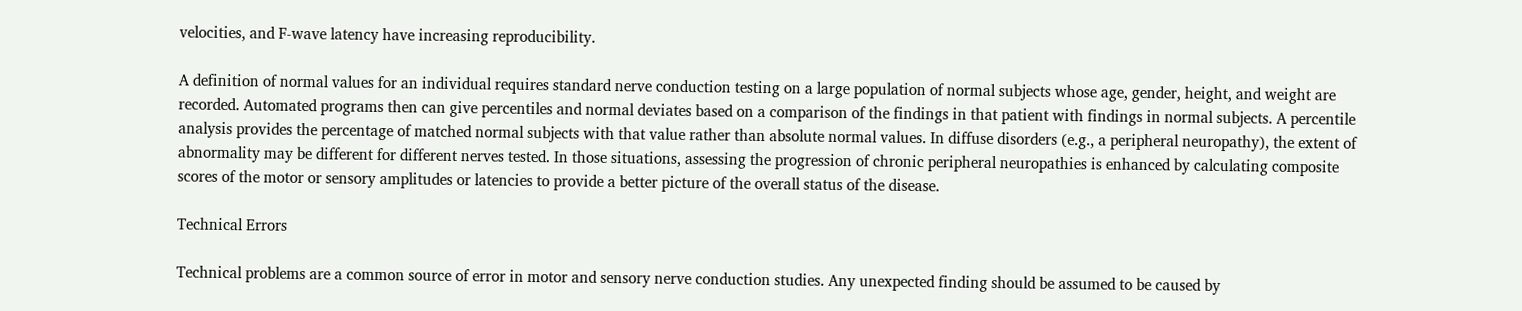velocities, and F-wave latency have increasing reproducibility.

A definition of normal values for an individual requires standard nerve conduction testing on a large population of normal subjects whose age, gender, height, and weight are recorded. Automated programs then can give percentiles and normal deviates based on a comparison of the findings in that patient with findings in normal subjects. A percentile analysis provides the percentage of matched normal subjects with that value rather than absolute normal values. In diffuse disorders (e.g., a peripheral neuropathy), the extent of abnormality may be different for different nerves tested. In those situations, assessing the progression of chronic peripheral neuropathies is enhanced by calculating composite scores of the motor or sensory amplitudes or latencies to provide a better picture of the overall status of the disease.

Technical Errors

Technical problems are a common source of error in motor and sensory nerve conduction studies. Any unexpected finding should be assumed to be caused by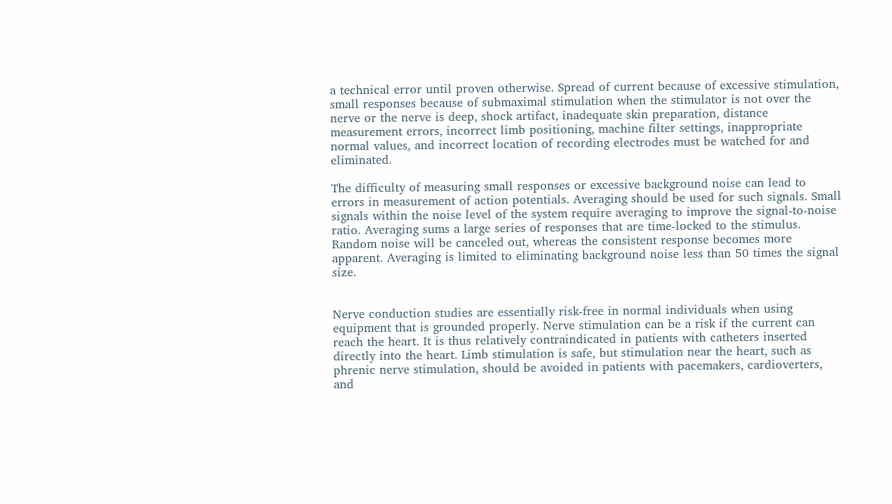a technical error until proven otherwise. Spread of current because of excessive stimulation, small responses because of submaximal stimulation when the stimulator is not over the nerve or the nerve is deep, shock artifact, inadequate skin preparation, distance measurement errors, incorrect limb positioning, machine filter settings, inappropriate normal values, and incorrect location of recording electrodes must be watched for and eliminated.

The difficulty of measuring small responses or excessive background noise can lead to errors in measurement of action potentials. Averaging should be used for such signals. Small signals within the noise level of the system require averaging to improve the signal-to-noise ratio. Averaging sums a large series of responses that are time-locked to the stimulus. Random noise will be canceled out, whereas the consistent response becomes more apparent. Averaging is limited to eliminating background noise less than 50 times the signal size.


Nerve conduction studies are essentially risk-free in normal individuals when using equipment that is grounded properly. Nerve stimulation can be a risk if the current can reach the heart. It is thus relatively contraindicated in patients with catheters inserted directly into the heart. Limb stimulation is safe, but stimulation near the heart, such as phrenic nerve stimulation, should be avoided in patients with pacemakers, cardioverters, and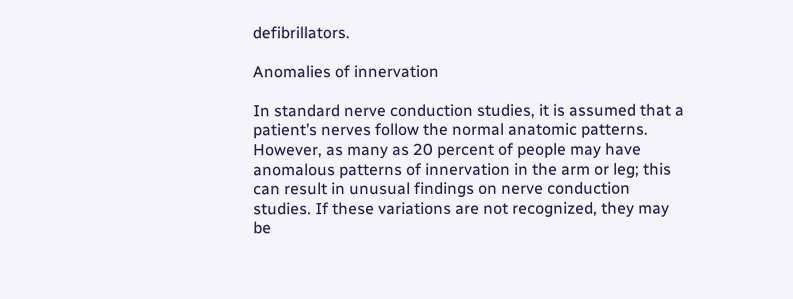defibrillators.

Anomalies of innervation

In standard nerve conduction studies, it is assumed that a patient’s nerves follow the normal anatomic patterns. However, as many as 20 percent of people may have anomalous patterns of innervation in the arm or leg; this can result in unusual findings on nerve conduction studies. If these variations are not recognized, they may be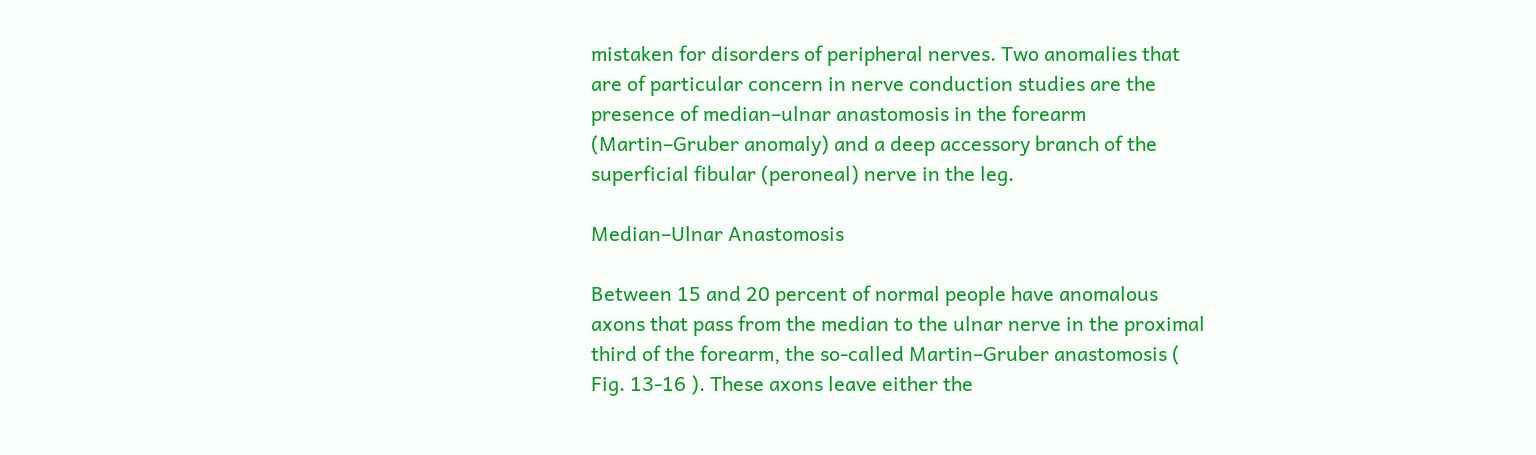mistaken for disorders of peripheral nerves. Two anomalies that are of particular concern in nerve conduction studies are the presence of median–ulnar anastomosis in the forearm (Martin–Gruber anomaly) and a deep accessory branch of the superficial fibular (peroneal) nerve in the leg.

Median–Ulnar Anastomosis

Between 15 and 20 percent of normal people have anomalous axons that pass from the median to the ulnar nerve in the proximal third of the forearm, the so-called Martin–Gruber anastomosis ( Fig. 13-16 ). These axons leave either the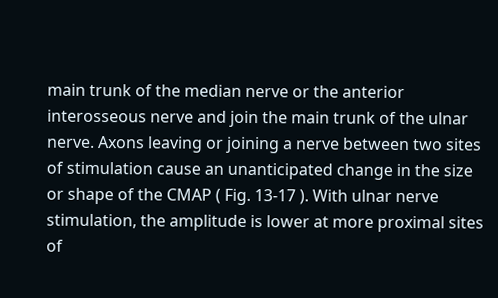main trunk of the median nerve or the anterior interosseous nerve and join the main trunk of the ulnar nerve. Axons leaving or joining a nerve between two sites of stimulation cause an unanticipated change in the size or shape of the CMAP ( Fig. 13-17 ). With ulnar nerve stimulation, the amplitude is lower at more proximal sites of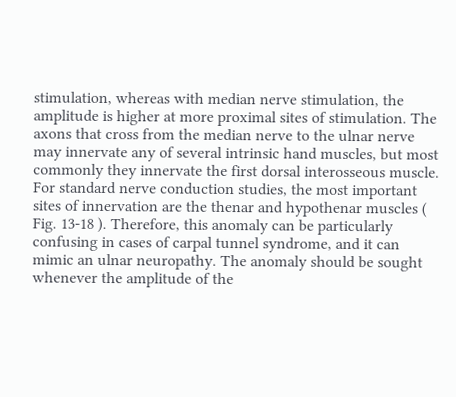stimulation, whereas with median nerve stimulation, the amplitude is higher at more proximal sites of stimulation. The axons that cross from the median nerve to the ulnar nerve may innervate any of several intrinsic hand muscles, but most commonly they innervate the first dorsal interosseous muscle. For standard nerve conduction studies, the most important sites of innervation are the thenar and hypothenar muscles ( Fig. 13-18 ). Therefore, this anomaly can be particularly confusing in cases of carpal tunnel syndrome, and it can mimic an ulnar neuropathy. The anomaly should be sought whenever the amplitude of the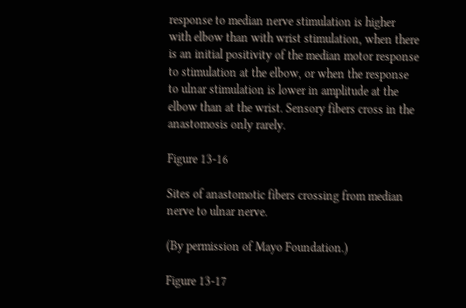response to median nerve stimulation is higher with elbow than with wrist stimulation, when there is an initial positivity of the median motor response to stimulation at the elbow, or when the response to ulnar stimulation is lower in amplitude at the elbow than at the wrist. Sensory fibers cross in the anastomosis only rarely.

Figure 13-16

Sites of anastomotic fibers crossing from median nerve to ulnar nerve.

(By permission of Mayo Foundation.)

Figure 13-17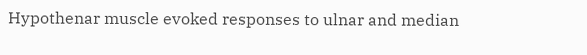Hypothenar muscle evoked responses to ulnar and median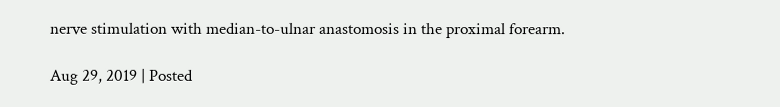nerve stimulation with median-to-ulnar anastomosis in the proximal forearm.

Aug 29, 2019 | Posted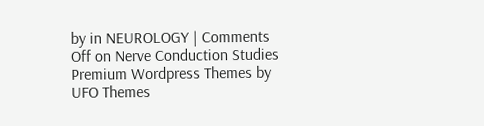by in NEUROLOGY | Comments Off on Nerve Conduction Studies
Premium Wordpress Themes by UFO Themes